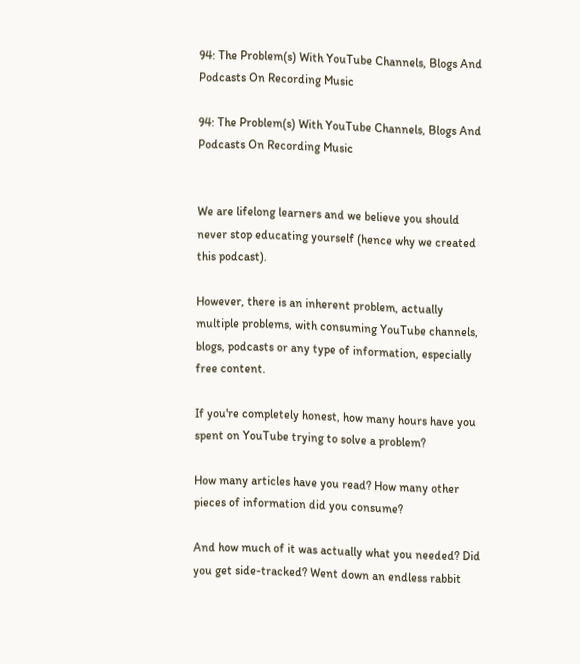94: The Problem(s) With YouTube Channels, Blogs And Podcasts On Recording Music

94: The Problem(s) With YouTube Channels, Blogs And Podcasts On Recording Music


We are lifelong learners and we believe you should never stop educating yourself (hence why we created this podcast).

However, there is an inherent problem, actually multiple problems, with consuming YouTube channels, blogs, podcasts or any type of information, especially free content.

If you're completely honest, how many hours have you spent on YouTube trying to solve a problem?

How many articles have you read? How many other pieces of information did you consume?

And how much of it was actually what you needed? Did you get side-tracked? Went down an endless rabbit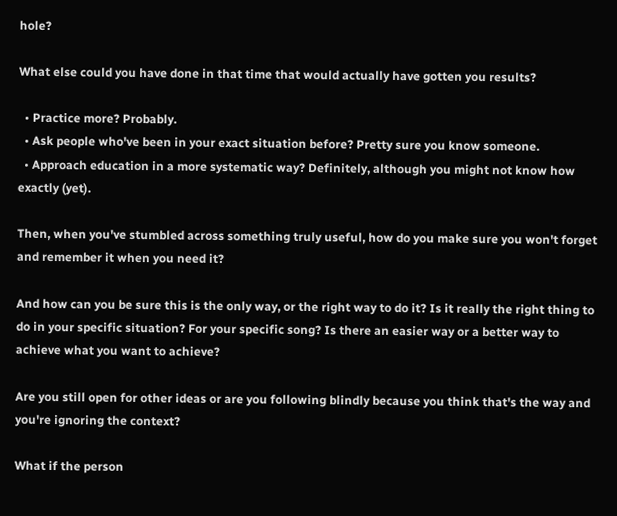hole?

What else could you have done in that time that would actually have gotten you results?

  • Practice more? Probably.
  • Ask people who've been in your exact situation before? Pretty sure you know someone.
  • Approach education in a more systematic way? Definitely, although you might not know how exactly (yet).

Then, when you've stumbled across something truly useful, how do you make sure you won't forget and remember it when you need it?

And how can you be sure this is the only way, or the right way to do it? Is it really the right thing to do in your specific situation? For your specific song? Is there an easier way or a better way to achieve what you want to achieve?

Are you still open for other ideas or are you following blindly because you think that's the way and you're ignoring the context?

What if the person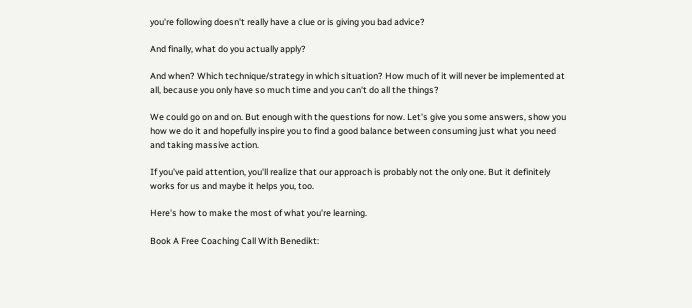you're following doesn't really have a clue or is giving you bad advice?

And finally, what do you actually apply?

And when? Which technique/strategy in which situation? How much of it will never be implemented at all, because you only have so much time and you can't do all the things?

We could go on and on. But enough with the questions for now. Let's give you some answers, show you how we do it and hopefully inspire you to find a good balance between consuming just what you need and taking massive action.

If you've paid attention, you'll realize that our approach is probably not the only one. But it definitely works for us and maybe it helps you, too.

Here's how to make the most of what you're learning.

Book A Free Coaching Call With Benedikt: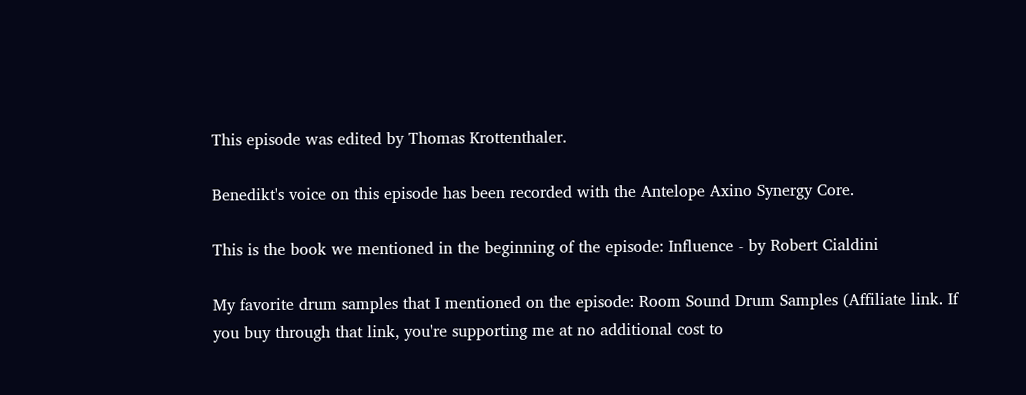This episode was edited by Thomas Krottenthaler.

Benedikt's voice on this episode has been recorded with the Antelope Axino Synergy Core.

This is the book we mentioned in the beginning of the episode: Influence - by Robert Cialdini

My favorite drum samples that I mentioned on the episode: Room Sound Drum Samples (Affiliate link. If you buy through that link, you're supporting me at no additional cost to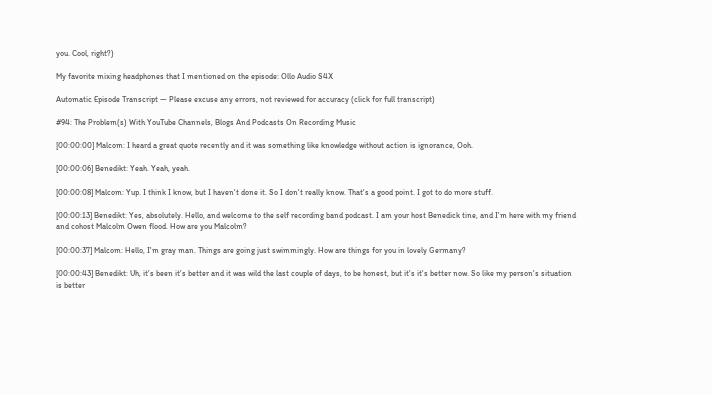you. Cool, right?)

My favorite mixing headphones that I mentioned on the episode: Ollo Audio S4X

Automatic Episode Transcript — Please excuse any errors, not reviewed for accuracy (click for full transcript)

#94: The Problem(s) With YouTube Channels, Blogs And Podcasts On Recording Music

[00:00:00] Malcom: I heard a great quote recently and it was something like knowledge without action is ignorance, Ooh.

[00:00:06] Benedikt: Yeah. Yeah, yeah.

[00:00:08] Malcom: Yup. I think I know, but I haven't done it. So I don't really know. That's a good point. I got to do more stuff.

[00:00:13] Benedikt: Yes, absolutely. Hello, and welcome to the self recording band podcast. I am your host Benedick tine, and I'm here with my friend and cohost Malcolm Owen flood. How are you Malcolm?

[00:00:37] Malcom: Hello, I'm gray man. Things are going just swimmingly. How are things for you in lovely Germany?

[00:00:43] Benedikt: Uh, it's been it's better and it was wild the last couple of days, to be honest, but it's it's better now. So like my person's situation is better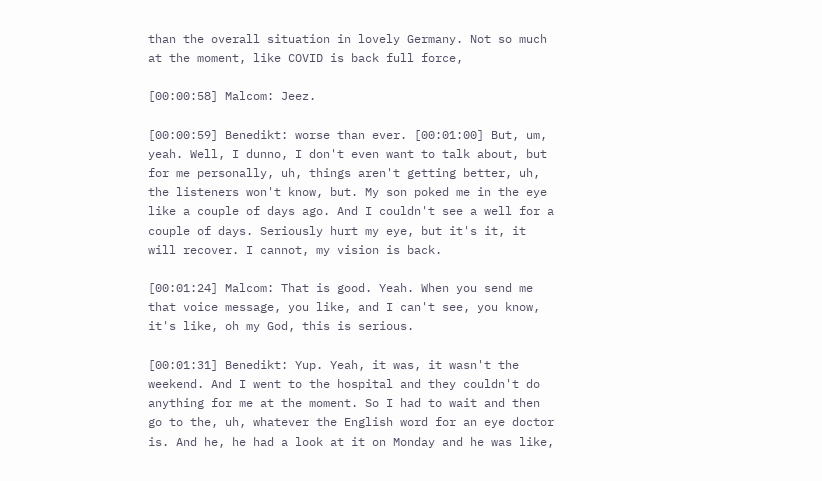than the overall situation in lovely Germany. Not so much at the moment, like COVID is back full force,

[00:00:58] Malcom: Jeez.

[00:00:59] Benedikt: worse than ever. [00:01:00] But, um, yeah. Well, I dunno, I don't even want to talk about, but for me personally, uh, things aren't getting better, uh, the listeners won't know, but. My son poked me in the eye like a couple of days ago. And I couldn't see a well for a couple of days. Seriously hurt my eye, but it's it, it will recover. I cannot, my vision is back.

[00:01:24] Malcom: That is good. Yeah. When you send me that voice message, you like, and I can't see, you know, it's like, oh my God, this is serious.

[00:01:31] Benedikt: Yup. Yeah, it was, it wasn't the weekend. And I went to the hospital and they couldn't do anything for me at the moment. So I had to wait and then go to the, uh, whatever the English word for an eye doctor is. And he, he had a look at it on Monday and he was like,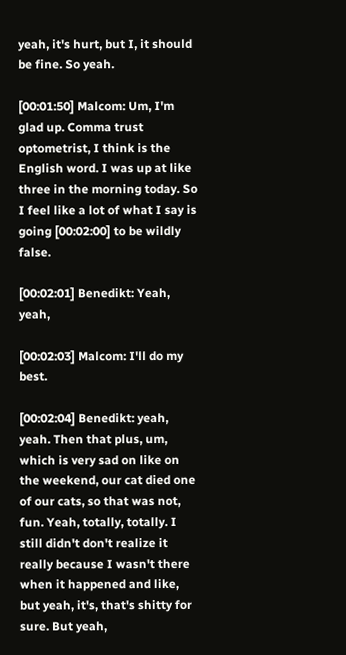yeah, it's hurt, but I, it should be fine. So yeah.

[00:01:50] Malcom: Um, I'm glad up. Comma trust optometrist, I think is the English word. I was up at like three in the morning today. So I feel like a lot of what I say is going [00:02:00] to be wildly false.

[00:02:01] Benedikt: Yeah, yeah,

[00:02:03] Malcom: I'll do my best.

[00:02:04] Benedikt: yeah, yeah. Then that plus, um, which is very sad on like on the weekend, our cat died one of our cats, so that was not, fun. Yeah, totally, totally. I still didn't don't realize it really because I wasn't there when it happened and like, but yeah, it's, that's shitty for sure. But yeah,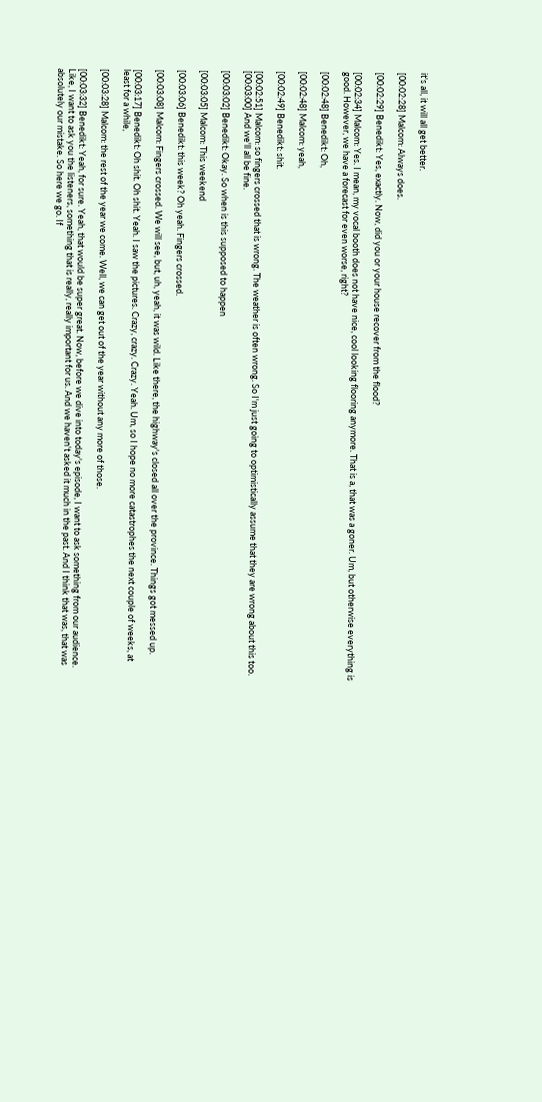it's all, it will all get better.

[00:02:28] Malcom: Always does.

[00:02:29] Benedikt: Yes, exactly. Now, did you or your house recover from the flood?

[00:02:34] Malcom: Yes. I mean, my vocal booth does not have nice, cool looking flooring anymore. That is a, that was a goner. Um, but otherwise everything is good. However, we have a forecast for even worse, right?

[00:02:48] Benedikt: Oh,

[00:02:48] Malcom: yeah,

[00:02:49] Benedikt: shit.

[00:02:51] Malcom: so fingers crossed that is wrong. The weather is often wrong. So I'm just going to optimistically assume that they are wrong about this too. [00:03:00] And we'll all be fine.

[00:03:02] Benedikt: Okay. So when is this supposed to happen

[00:03:05] Malcom: This weekend

[00:03:06] Benedikt: this week? Oh yeah. Fingers crossed.

[00:03:08] Malcom: Fingers crossed. We will see, but, uh, yeah, it was wild. Like there, the highway's closed all over the province. Things got messed up.

[00:03:17] Benedikt: Oh shit. Oh shit. Yeah. I saw the pictures. Crazy, crazy. Crazy. Yeah. Um, so I hope no more catastrophes the next couple of weeks, at least for a while,

[00:03:28] Malcom: the rest of the year we come. Well, we can get out of the year without any more of those.

[00:03:32] Benedikt: Yeah, for sure. Yeah, that would be super great. Now, before we dive into today's episode, I want to ask something from our audience. Like, I want to ask you the listeners, something that is really, really important for us. And we haven't asked it much in the past. And I think that was, that was absolutely our mistake. So here we go. If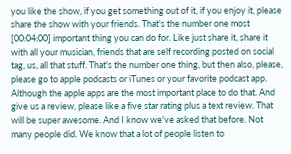you like the show, if you get something out of it, if you enjoy it, please share the show with your friends. That's the number one most [00:04:00] important thing you can do for. Like just share it, share it with all your musician, friends that are self recording posted on social tag, us, all that stuff. That's the number one thing, but then also, please, please go to apple podcasts or iTunes or your favorite podcast app. Although the apple apps are the most important place to do that. And give us a review, please like a five star rating plus a text review. That will be super awesome. And I know we've asked that before. Not many people did. We know that a lot of people listen to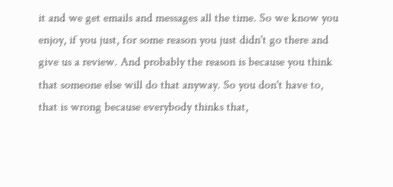it and we get emails and messages all the time. So we know you enjoy, if you just, for some reason you just didn't go there and give us a review. And probably the reason is because you think that someone else will do that anyway. So you don't have to, that is wrong because everybody thinks that,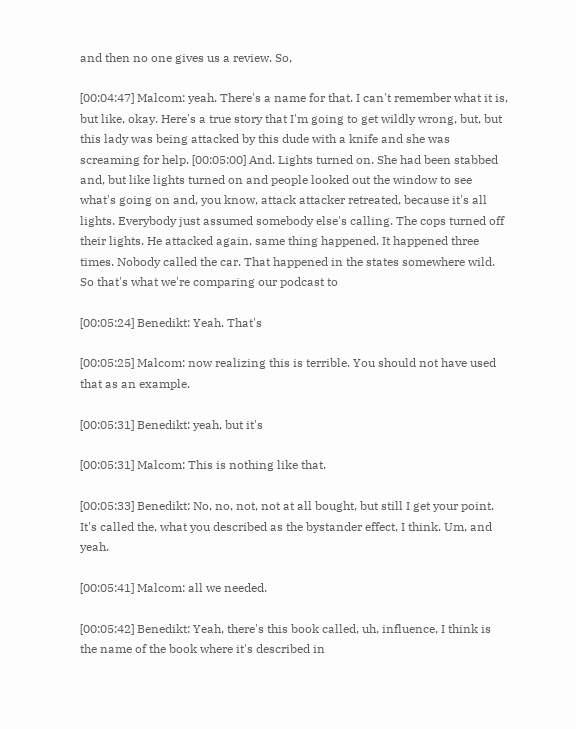and then no one gives us a review. So,

[00:04:47] Malcom: yeah. There's a name for that. I can't remember what it is, but like, okay. Here's a true story that I'm going to get wildly wrong, but, but this lady was being attacked by this dude with a knife and she was screaming for help. [00:05:00] And. Lights turned on. She had been stabbed and, but like lights turned on and people looked out the window to see what's going on and, you know, attack attacker retreated, because it's all lights. Everybody just assumed somebody else's calling. The cops turned off their lights. He attacked again, same thing happened. It happened three times. Nobody called the car. That happened in the states somewhere wild. So that's what we're comparing our podcast to

[00:05:24] Benedikt: Yeah. That's

[00:05:25] Malcom: now realizing this is terrible. You should not have used that as an example.

[00:05:31] Benedikt: yeah, but it's

[00:05:31] Malcom: This is nothing like that.

[00:05:33] Benedikt: No, no, not, not at all bought, but still I get your point. It's called the, what you described as the bystander effect, I think. Um, and yeah.

[00:05:41] Malcom: all we needed.

[00:05:42] Benedikt: Yeah, there's this book called, uh, influence, I think is the name of the book where it's described in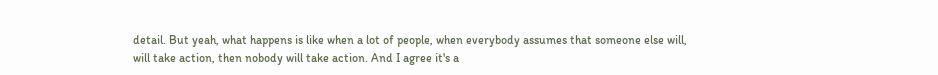detail. But yeah, what happens is like when a lot of people, when everybody assumes that someone else will, will take action, then nobody will take action. And I agree it's a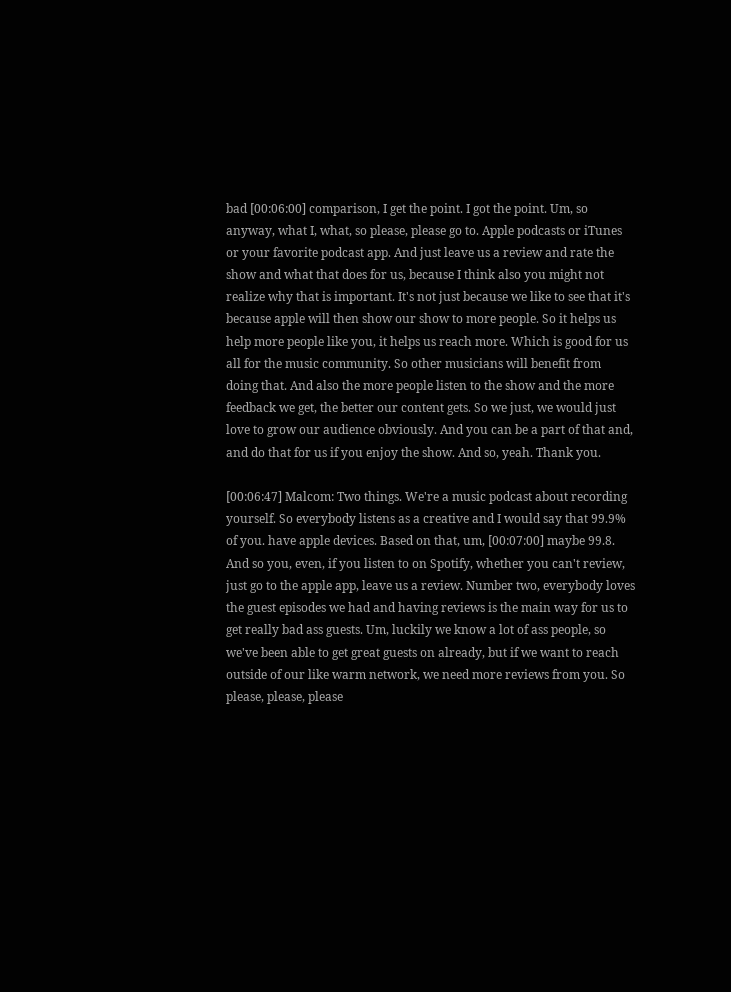bad [00:06:00] comparison, I get the point. I got the point. Um, so anyway, what I, what, so please, please go to. Apple podcasts or iTunes or your favorite podcast app. And just leave us a review and rate the show and what that does for us, because I think also you might not realize why that is important. It's not just because we like to see that it's because apple will then show our show to more people. So it helps us help more people like you, it helps us reach more. Which is good for us all for the music community. So other musicians will benefit from doing that. And also the more people listen to the show and the more feedback we get, the better our content gets. So we just, we would just love to grow our audience obviously. And you can be a part of that and, and do that for us if you enjoy the show. And so, yeah. Thank you.

[00:06:47] Malcom: Two things. We're a music podcast about recording yourself. So everybody listens as a creative and I would say that 99.9% of you. have apple devices. Based on that, um, [00:07:00] maybe 99.8. And so you, even, if you listen to on Spotify, whether you can't review, just go to the apple app, leave us a review. Number two, everybody loves the guest episodes we had and having reviews is the main way for us to get really bad ass guests. Um, luckily we know a lot of ass people, so we've been able to get great guests on already, but if we want to reach outside of our like warm network, we need more reviews from you. So please, please, please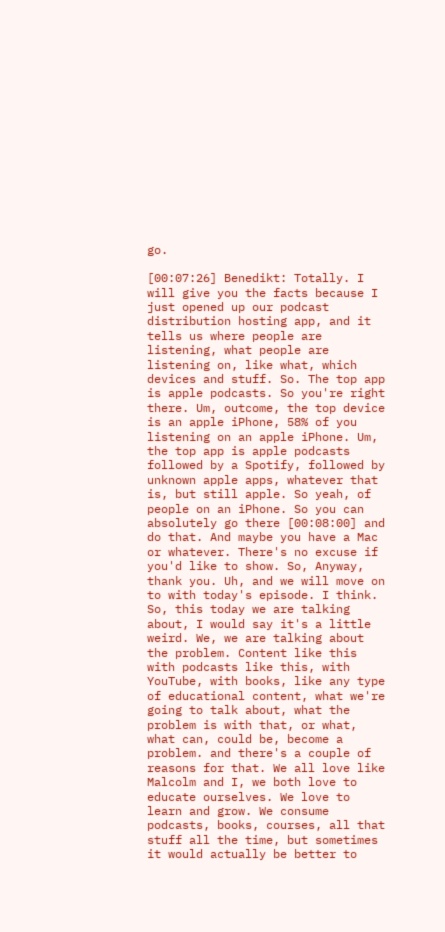go.

[00:07:26] Benedikt: Totally. I will give you the facts because I just opened up our podcast distribution hosting app, and it tells us where people are listening, what people are listening on, like what, which devices and stuff. So. The top app is apple podcasts. So you're right there. Um, outcome, the top device is an apple iPhone, 58% of you listening on an apple iPhone. Um, the top app is apple podcasts followed by a Spotify, followed by unknown apple apps, whatever that is, but still apple. So yeah, of people on an iPhone. So you can absolutely go there [00:08:00] and do that. And maybe you have a Mac or whatever. There's no excuse if you'd like to show. So, Anyway, thank you. Uh, and we will move on to with today's episode. I think. So, this today we are talking about, I would say it's a little weird. We, we are talking about the problem. Content like this with podcasts like this, with YouTube, with books, like any type of educational content, what we're going to talk about, what the problem is with that, or what, what can, could be, become a problem. and there's a couple of reasons for that. We all love like Malcolm and I, we both love to educate ourselves. We love to learn and grow. We consume podcasts, books, courses, all that stuff all the time, but sometimes it would actually be better to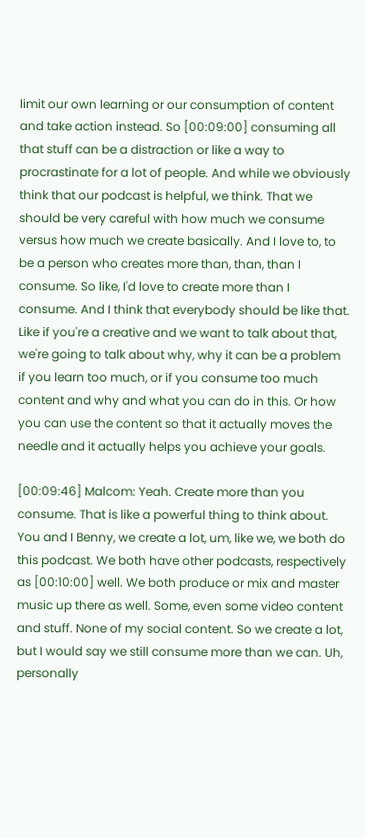limit our own learning or our consumption of content and take action instead. So [00:09:00] consuming all that stuff can be a distraction or like a way to procrastinate for a lot of people. And while we obviously think that our podcast is helpful, we think. That we should be very careful with how much we consume versus how much we create basically. And I love to, to be a person who creates more than, than, than I consume. So like, I'd love to create more than I consume. And I think that everybody should be like that. Like if you're a creative and we want to talk about that, we're going to talk about why, why it can be a problem if you learn too much, or if you consume too much content and why and what you can do in this. Or how you can use the content so that it actually moves the needle and it actually helps you achieve your goals.

[00:09:46] Malcom: Yeah. Create more than you consume. That is like a powerful thing to think about. You and I Benny, we create a lot, um, like we, we both do this podcast. We both have other podcasts, respectively as [00:10:00] well. We both produce or mix and master music up there as well. Some, even some video content and stuff. None of my social content. So we create a lot, but I would say we still consume more than we can. Uh, personally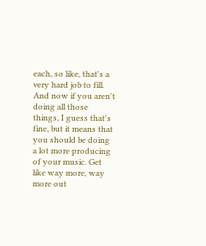each, so like, that's a very hard job to fill. And now if you aren't doing all those things, I guess that's fine, but it means that you should be doing a lot more producing of your music. Get like way more, way more out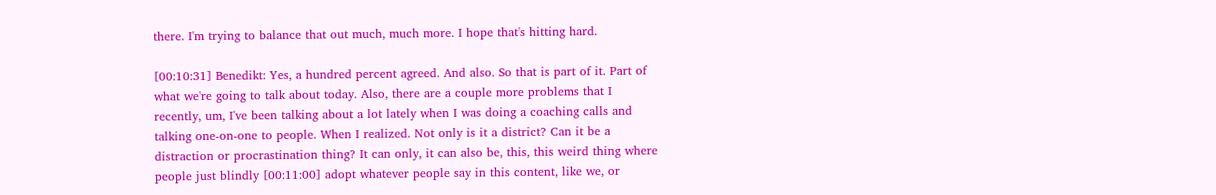there. I'm trying to balance that out much, much more. I hope that's hitting hard.

[00:10:31] Benedikt: Yes, a hundred percent agreed. And also. So that is part of it. Part of what we're going to talk about today. Also, there are a couple more problems that I recently, um, I've been talking about a lot lately when I was doing a coaching calls and talking one-on-one to people. When I realized. Not only is it a district? Can it be a distraction or procrastination thing? It can only, it can also be, this, this weird thing where people just blindly [00:11:00] adopt whatever people say in this content, like we, or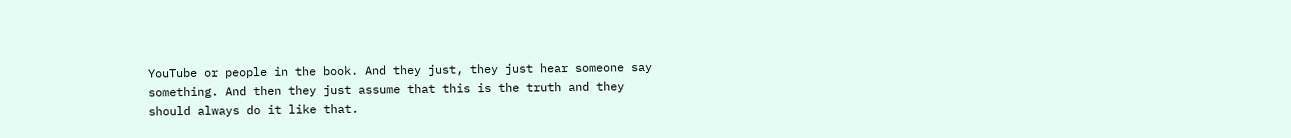YouTube or people in the book. And they just, they just hear someone say something. And then they just assume that this is the truth and they should always do it like that.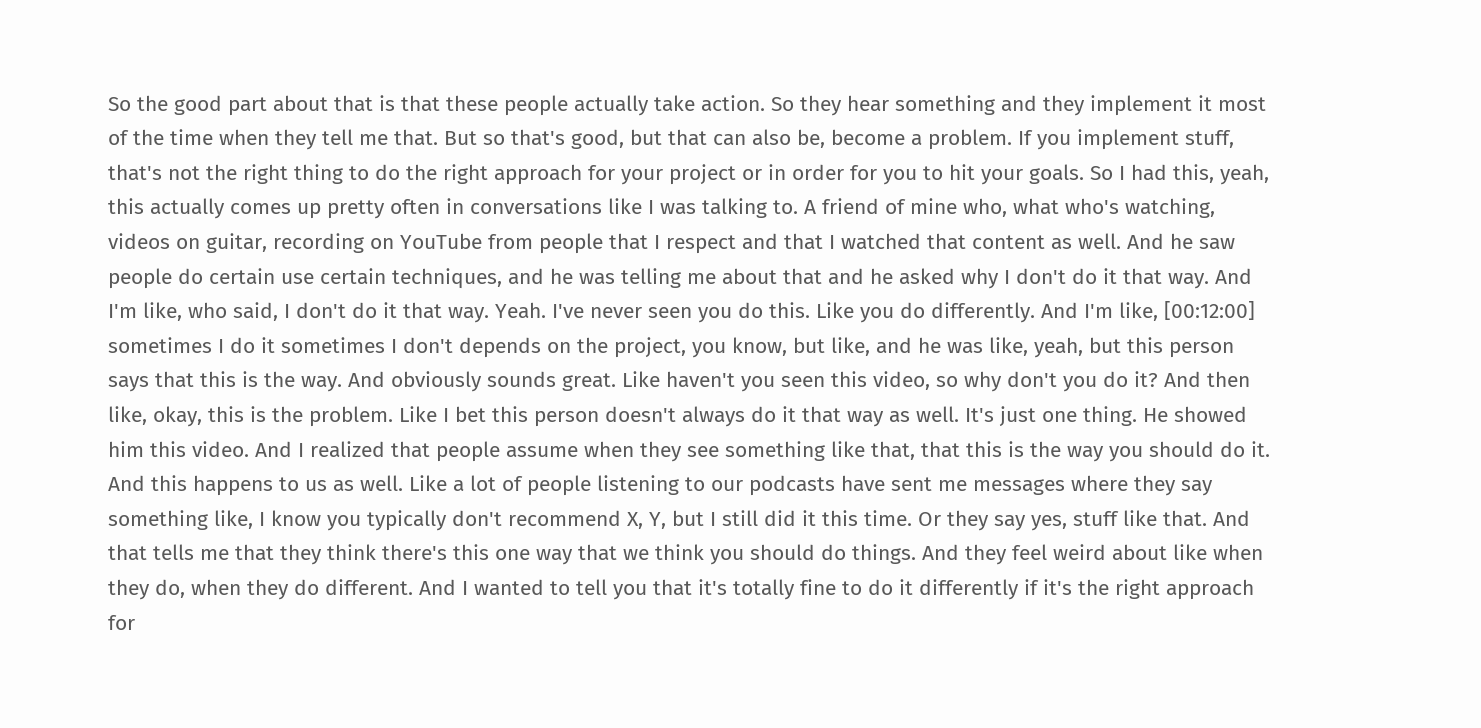So the good part about that is that these people actually take action. So they hear something and they implement it most of the time when they tell me that. But so that's good, but that can also be, become a problem. If you implement stuff, that's not the right thing to do the right approach for your project or in order for you to hit your goals. So I had this, yeah, this actually comes up pretty often in conversations like I was talking to. A friend of mine who, what who's watching, videos on guitar, recording on YouTube from people that I respect and that I watched that content as well. And he saw people do certain use certain techniques, and he was telling me about that and he asked why I don't do it that way. And I'm like, who said, I don't do it that way. Yeah. I've never seen you do this. Like you do differently. And I'm like, [00:12:00] sometimes I do it sometimes I don't depends on the project, you know, but like, and he was like, yeah, but this person says that this is the way. And obviously sounds great. Like haven't you seen this video, so why don't you do it? And then like, okay, this is the problem. Like I bet this person doesn't always do it that way as well. It's just one thing. He showed him this video. And I realized that people assume when they see something like that, that this is the way you should do it. And this happens to us as well. Like a lot of people listening to our podcasts have sent me messages where they say something like, I know you typically don't recommend X, Y, but I still did it this time. Or they say yes, stuff like that. And that tells me that they think there's this one way that we think you should do things. And they feel weird about like when they do, when they do different. And I wanted to tell you that it's totally fine to do it differently if it's the right approach for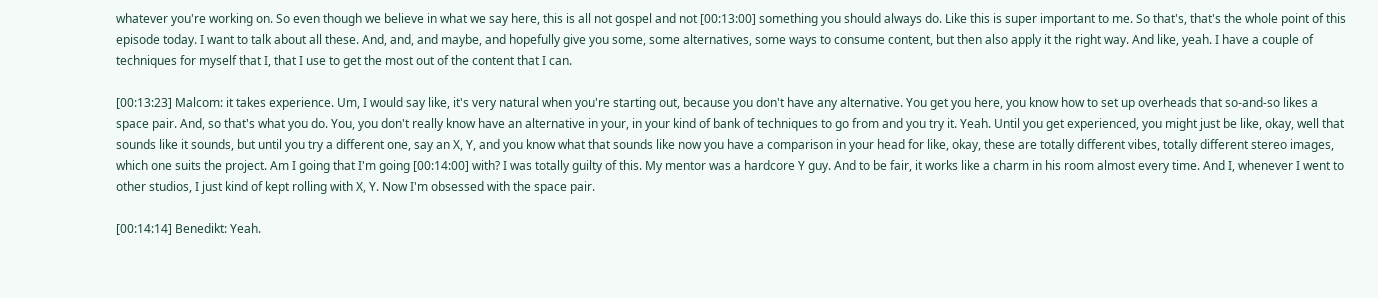whatever you're working on. So even though we believe in what we say here, this is all not gospel and not [00:13:00] something you should always do. Like this is super important to me. So that's, that's the whole point of this episode today. I want to talk about all these. And, and, and maybe, and hopefully give you some, some alternatives, some ways to consume content, but then also apply it the right way. And like, yeah. I have a couple of techniques for myself that I, that I use to get the most out of the content that I can.

[00:13:23] Malcom: it takes experience. Um, I would say like, it's very natural when you're starting out, because you don't have any alternative. You get you here, you know how to set up overheads that so-and-so likes a space pair. And, so that's what you do. You, you don't really know have an alternative in your, in your kind of bank of techniques to go from and you try it. Yeah. Until you get experienced, you might just be like, okay, well that sounds like it sounds, but until you try a different one, say an X, Y, and you know what that sounds like now you have a comparison in your head for like, okay, these are totally different vibes, totally different stereo images, which one suits the project. Am I going that I'm going [00:14:00] with? I was totally guilty of this. My mentor was a hardcore Y guy. And to be fair, it works like a charm in his room almost every time. And I, whenever I went to other studios, I just kind of kept rolling with X, Y. Now I'm obsessed with the space pair.

[00:14:14] Benedikt: Yeah.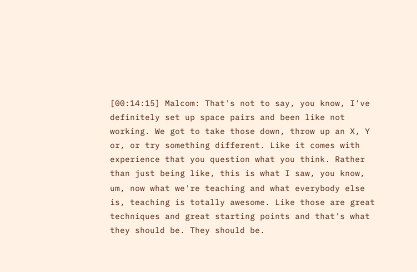[00:14:15] Malcom: That's not to say, you know, I've definitely set up space pairs and been like not working. We got to take those down, throw up an X, Y or, or try something different. Like it comes with experience that you question what you think. Rather than just being like, this is what I saw, you know, um, now what we're teaching and what everybody else is, teaching is totally awesome. Like those are great techniques and great starting points and that's what they should be. They should be.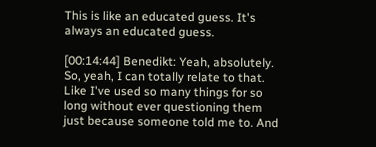This is like an educated guess. It's always an educated guess.

[00:14:44] Benedikt: Yeah, absolutely. So, yeah, I can totally relate to that. Like I've used so many things for so long without ever questioning them just because someone told me to. And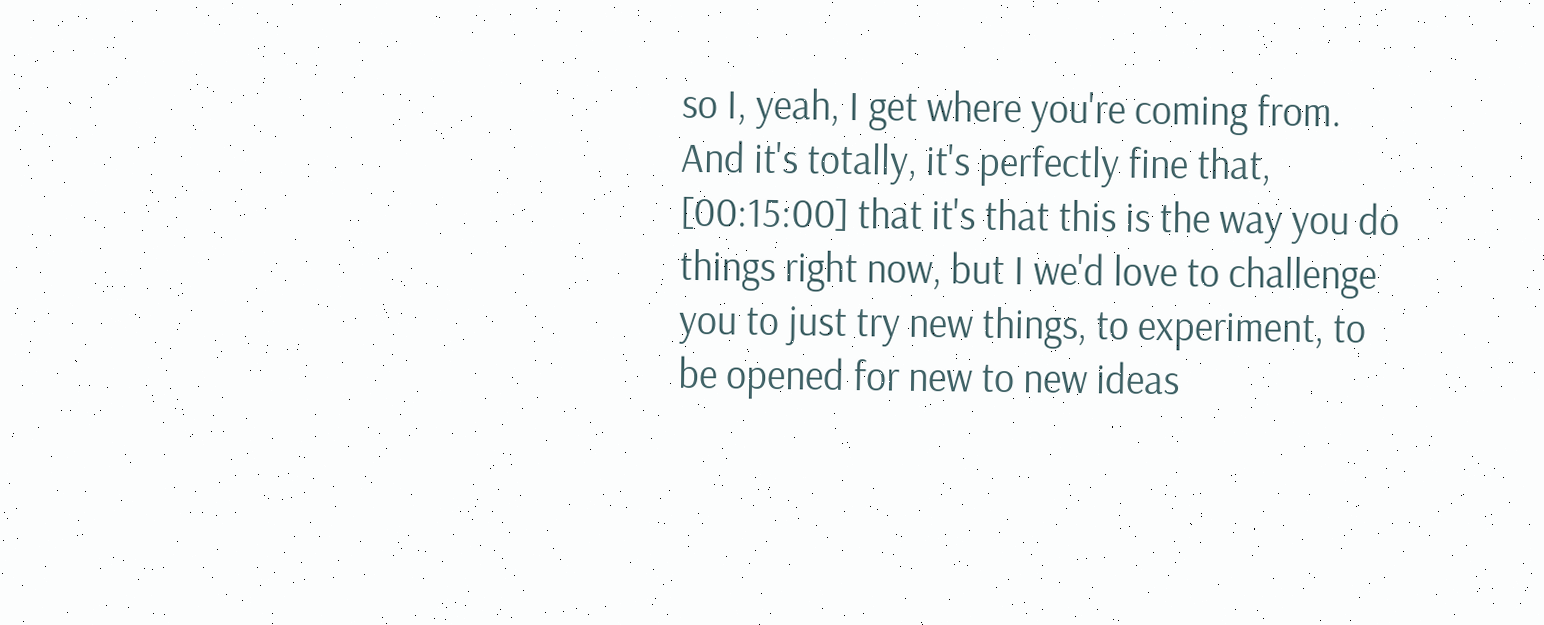so I, yeah, I get where you're coming from. And it's totally, it's perfectly fine that, [00:15:00] that it's that this is the way you do things right now, but I we'd love to challenge you to just try new things, to experiment, to be opened for new to new ideas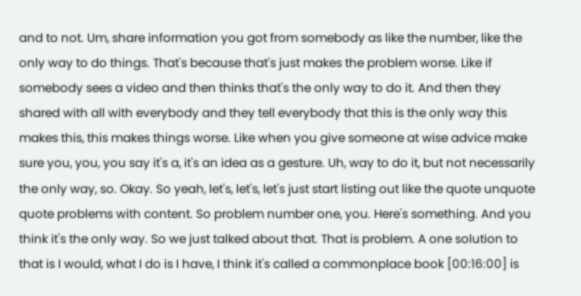and to not. Um, share information you got from somebody as like the number, like the only way to do things. That's because that's just makes the problem worse. Like if somebody sees a video and then thinks that's the only way to do it. And then they shared with all with everybody and they tell everybody that this is the only way this makes this, this makes things worse. Like when you give someone at wise advice make sure you, you, you say it's a, it's an idea as a gesture. Uh, way to do it, but not necessarily the only way, so. Okay. So yeah, let's, let's, let's just start listing out like the quote unquote quote problems with content. So problem number one, you. Here's something. And you think it's the only way. So we just talked about that. That is problem. A one solution to that is I would, what I do is I have, I think it's called a commonplace book [00:16:00] is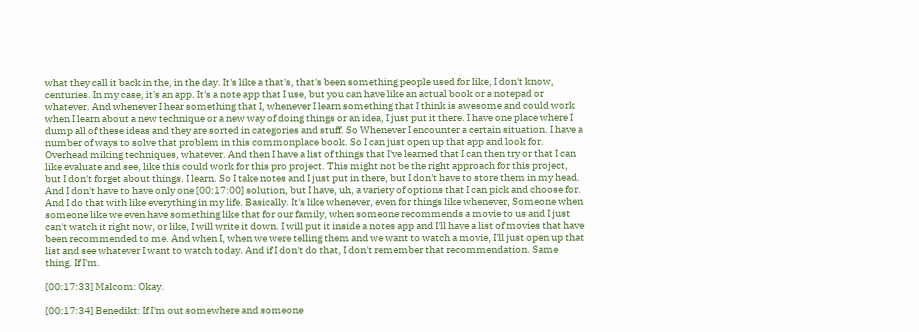what they call it back in the, in the day. It's like a that's, that's been something people used for like, I don't know, centuries. In my case, it's an app. It's a note app that I use, but you can have like an actual book or a notepad or whatever. And whenever I hear something that I, whenever I learn something that I think is awesome and could work when I learn about a new technique or a new way of doing things or an idea, I just put it there. I have one place where I dump all of these ideas and they are sorted in categories and stuff. So Whenever I encounter a certain situation. I have a number of ways to solve that problem in this commonplace book. So I can just open up that app and look for. Overhead miking techniques, whatever. And then I have a list of things that I've learned that I can then try or that I can like evaluate and see, like this could work for this pro project. This might not be the right approach for this project, but I don't forget about things. I learn. So I take notes and I just put in there, but I don't have to store them in my head. And I don't have to have only one [00:17:00] solution, but I have, uh, a variety of options that I can pick and choose for. And I do that with like everything in my life. Basically. It's like whenever, even for things like whenever, Someone when someone like we even have something like that for our family, when someone recommends a movie to us and I just can't watch it right now, or like, I will write it down. I will put it inside a notes app and I'll have a list of movies that have been recommended to me. And when I, when we were telling them and we want to watch a movie, I'll just open up that list and see whatever I want to watch today. And if I don't do that, I don't remember that recommendation. Same thing. If I'm.

[00:17:33] Malcom: Okay.

[00:17:34] Benedikt: If I'm out somewhere and someone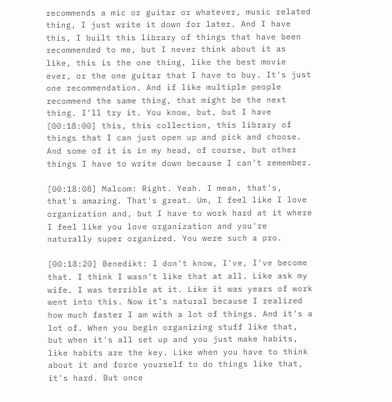recommends a mic or guitar or whatever, music related thing, I just write it down for later. And I have this, I built this library of things that have been recommended to me, but I never think about it as like, this is the one thing, like the best movie ever, or the one guitar that I have to buy. It's just one recommendation. And if like multiple people recommend the same thing, that might be the next thing. I'll try it. You know, but, but I have [00:18:00] this, this collection, this library of things that I can just open up and pick and choose. And some of it is in my head, of course, but other things I have to write down because I can't remember.

[00:18:08] Malcom: Right. Yeah. I mean, that's, that's amazing. That's great. Um, I feel like I love organization and, but I have to work hard at it where I feel like you love organization and you're naturally super organized. You were such a pro.

[00:18:20] Benedikt: I don't know, I've, I've become that. I think I wasn't like that at all. Like ask my wife. I was terrible at it. Like it was years of work went into this. Now it's natural because I realized how much faster I am with a lot of things. And it's a lot of. When you begin organizing stuff like that, but when it's all set up and you just make habits, like habits are the key. Like when you have to think about it and force yourself to do things like that, it's hard. But once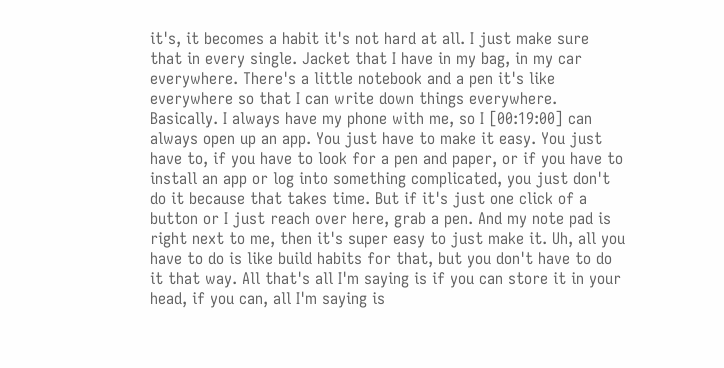it's, it becomes a habit it's not hard at all. I just make sure that in every single. Jacket that I have in my bag, in my car everywhere. There's a little notebook and a pen it's like everywhere so that I can write down things everywhere. Basically. I always have my phone with me, so I [00:19:00] can always open up an app. You just have to make it easy. You just have to, if you have to look for a pen and paper, or if you have to install an app or log into something complicated, you just don't do it because that takes time. But if it's just one click of a button or I just reach over here, grab a pen. And my note pad is right next to me, then it's super easy to just make it. Uh, all you have to do is like build habits for that, but you don't have to do it that way. All that's all I'm saying is if you can store it in your head, if you can, all I'm saying is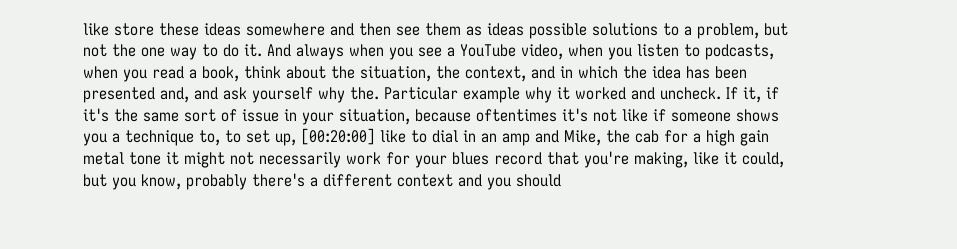like store these ideas somewhere and then see them as ideas possible solutions to a problem, but not the one way to do it. And always when you see a YouTube video, when you listen to podcasts, when you read a book, think about the situation, the context, and in which the idea has been presented and, and ask yourself why the. Particular example why it worked and uncheck. If it, if it's the same sort of issue in your situation, because oftentimes it's not like if someone shows you a technique to, to set up, [00:20:00] like to dial in an amp and Mike, the cab for a high gain metal tone it might not necessarily work for your blues record that you're making, like it could, but you know, probably there's a different context and you should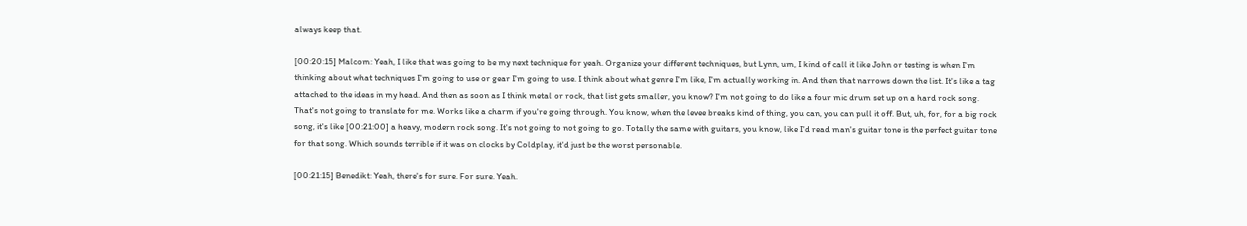always keep that.

[00:20:15] Malcom: Yeah, I like that was going to be my next technique for yeah. Organize your different techniques, but Lynn, um, I kind of call it like John or testing is when I'm thinking about what techniques I'm going to use or gear I'm going to use. I think about what genre I'm like, I'm actually working in. And then that narrows down the list. It's like a tag attached to the ideas in my head. And then as soon as I think metal or rock, that list gets smaller, you know? I'm not going to do like a four mic drum set up on a hard rock song. That's not going to translate for me. Works like a charm if you're going through. You know, when the levee breaks kind of thing, you can, you can pull it off. But, uh, for, for a big rock song, it's like [00:21:00] a heavy, modern rock song. It's not going to not going to go. Totally the same with guitars, you know, like I'd read man's guitar tone is the perfect guitar tone for that song. Which sounds terrible if it was on clocks by Coldplay, it'd just be the worst personable.

[00:21:15] Benedikt: Yeah, there's for sure. For sure. Yeah.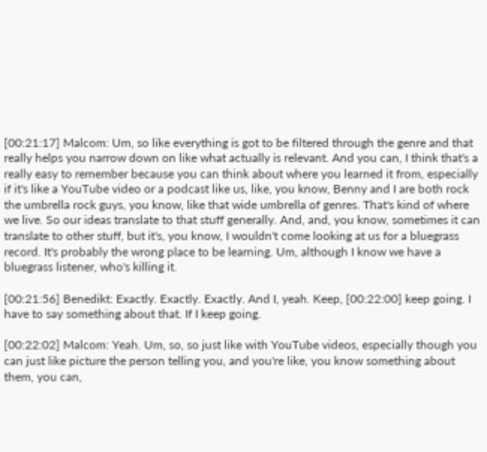[00:21:17] Malcom: Um, so like everything is got to be filtered through the genre and that really helps you narrow down on like what actually is relevant. And you can, I think that's a really easy to remember because you can think about where you learned it from, especially if it's like a YouTube video or a podcast like us, like, you know, Benny and I are both rock the umbrella rock guys, you know, like that wide umbrella of genres. That's kind of where we live. So our ideas translate to that stuff generally. And, and, you know, sometimes it can translate to other stuff, but it's, you know, I wouldn't come looking at us for a bluegrass record. It's probably the wrong place to be learning. Um, although I know we have a bluegrass listener, who's killing it.

[00:21:56] Benedikt: Exactly. Exactly. Exactly. And I, yeah. Keep, [00:22:00] keep going. I have to say something about that. If I keep going.

[00:22:02] Malcom: Yeah. Um, so, so just like with YouTube videos, especially though you can just like picture the person telling you, and you're like, you know something about them, you can,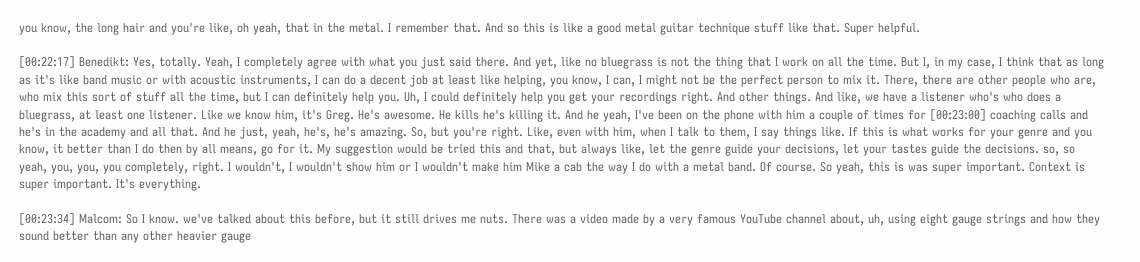you know, the long hair and you're like, oh yeah, that in the metal. I remember that. And so this is like a good metal guitar technique stuff like that. Super helpful.

[00:22:17] Benedikt: Yes, totally. Yeah, I completely agree with what you just said there. And yet, like no bluegrass is not the thing that I work on all the time. But I, in my case, I think that as long as it's like band music or with acoustic instruments, I can do a decent job at least like helping, you know, I can, I might not be the perfect person to mix it. There, there are other people who are, who mix this sort of stuff all the time, but I can definitely help you. Uh, I could definitely help you get your recordings right. And other things. And like, we have a listener who's who does a bluegrass, at least one listener. Like we know him, it's Greg. He's awesome. He kills he's killing it. And he yeah, I've been on the phone with him a couple of times for [00:23:00] coaching calls and he's in the academy and all that. And he just, yeah, he's, he's amazing. So, but you're right. Like, even with him, when I talk to them, I say things like. If this is what works for your genre and you know, it better than I do then by all means, go for it. My suggestion would be tried this and that, but always like, let the genre guide your decisions, let your tastes guide the decisions. so, so yeah, you, you, you completely, right. I wouldn't, I wouldn't show him or I wouldn't make him Mike a cab the way I do with a metal band. Of course. So yeah, this is was super important. Context is super important. It's everything.

[00:23:34] Malcom: So I know. we've talked about this before, but it still drives me nuts. There was a video made by a very famous YouTube channel about, uh, using eight gauge strings and how they sound better than any other heavier gauge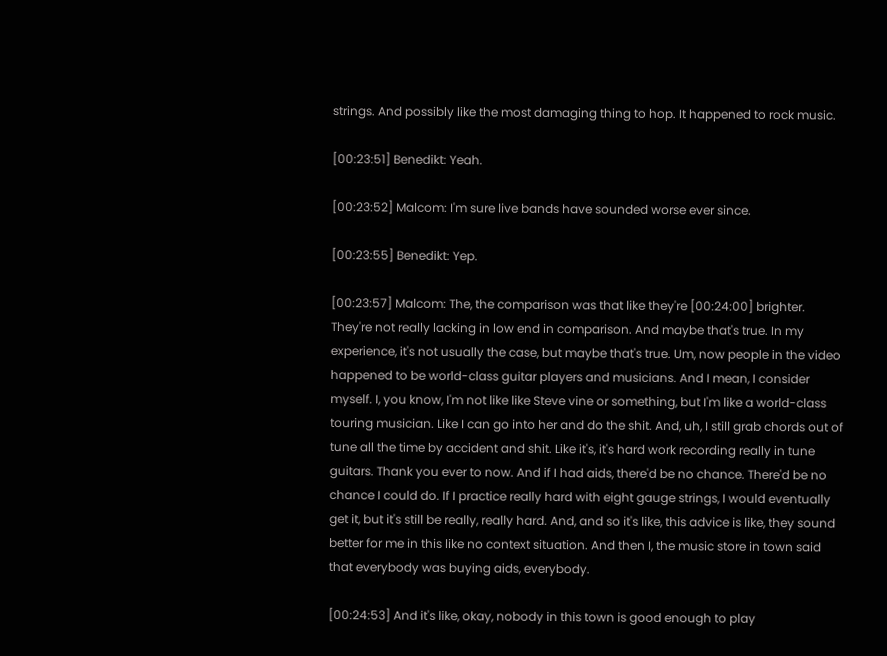strings. And possibly like the most damaging thing to hop. It happened to rock music.

[00:23:51] Benedikt: Yeah.

[00:23:52] Malcom: I'm sure live bands have sounded worse ever since.

[00:23:55] Benedikt: Yep.

[00:23:57] Malcom: The, the comparison was that like they're [00:24:00] brighter. They're not really lacking in low end in comparison. And maybe that's true. In my experience, it's not usually the case, but maybe that's true. Um, now people in the video happened to be world-class guitar players and musicians. And I mean, I consider myself. I, you know, I'm not like like Steve vine or something, but I'm like a world-class touring musician. Like I can go into her and do the shit. And, uh, I still grab chords out of tune all the time by accident and shit. Like it's, it's hard work recording really in tune guitars. Thank you ever to now. And if I had aids, there'd be no chance. There'd be no chance I could do. If I practice really hard with eight gauge strings, I would eventually get it, but it's still be really, really hard. And, and so it's like, this advice is like, they sound better for me in this like no context situation. And then I, the music store in town said that everybody was buying aids, everybody.

[00:24:53] And it's like, okay, nobody in this town is good enough to play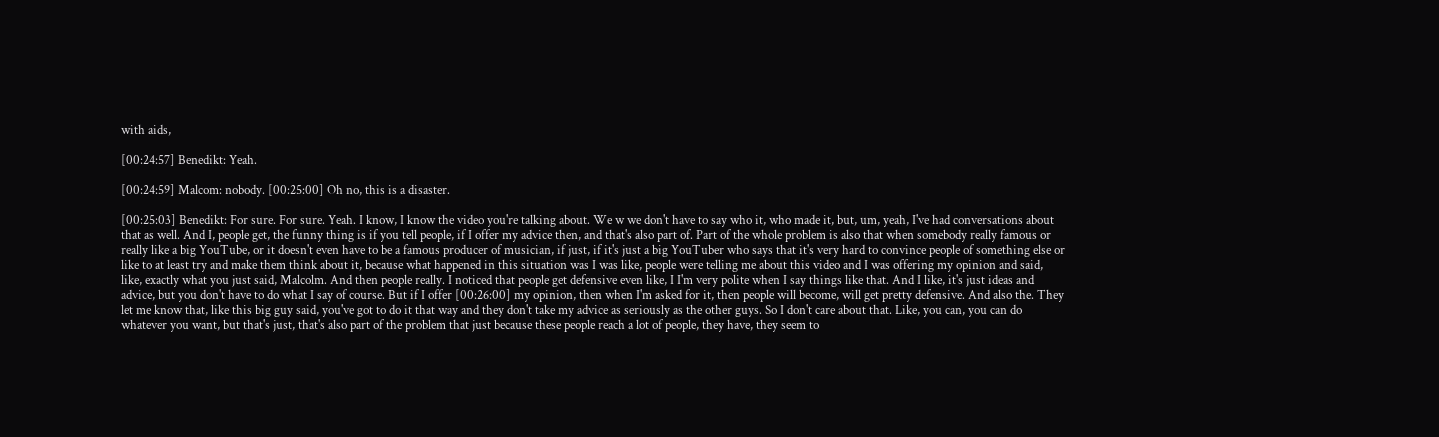with aids,

[00:24:57] Benedikt: Yeah.

[00:24:59] Malcom: nobody. [00:25:00] Oh no, this is a disaster.

[00:25:03] Benedikt: For sure. For sure. Yeah. I know, I know the video you're talking about. We w we don't have to say who it, who made it, but, um, yeah, I've had conversations about that as well. And I, people get, the funny thing is if you tell people, if I offer my advice then, and that's also part of. Part of the whole problem is also that when somebody really famous or really like a big YouTube, or it doesn't even have to be a famous producer of musician, if just, if it's just a big YouTuber who says that it's very hard to convince people of something else or like to at least try and make them think about it, because what happened in this situation was I was like, people were telling me about this video and I was offering my opinion and said, like, exactly what you just said, Malcolm. And then people really. I noticed that people get defensive even like, I I'm very polite when I say things like that. And I like, it's just ideas and advice, but you don't have to do what I say of course. But if I offer [00:26:00] my opinion, then when I'm asked for it, then people will become, will get pretty defensive. And also the. They let me know that, like this big guy said, you've got to do it that way and they don't take my advice as seriously as the other guys. So I don't care about that. Like, you can, you can do whatever you want, but that's just, that's also part of the problem that just because these people reach a lot of people, they have, they seem to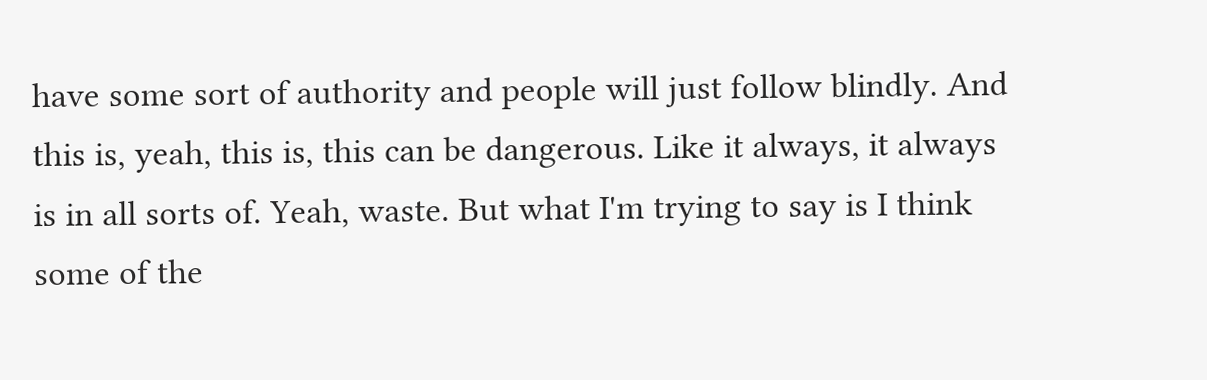have some sort of authority and people will just follow blindly. And this is, yeah, this is, this can be dangerous. Like it always, it always is in all sorts of. Yeah, waste. But what I'm trying to say is I think some of the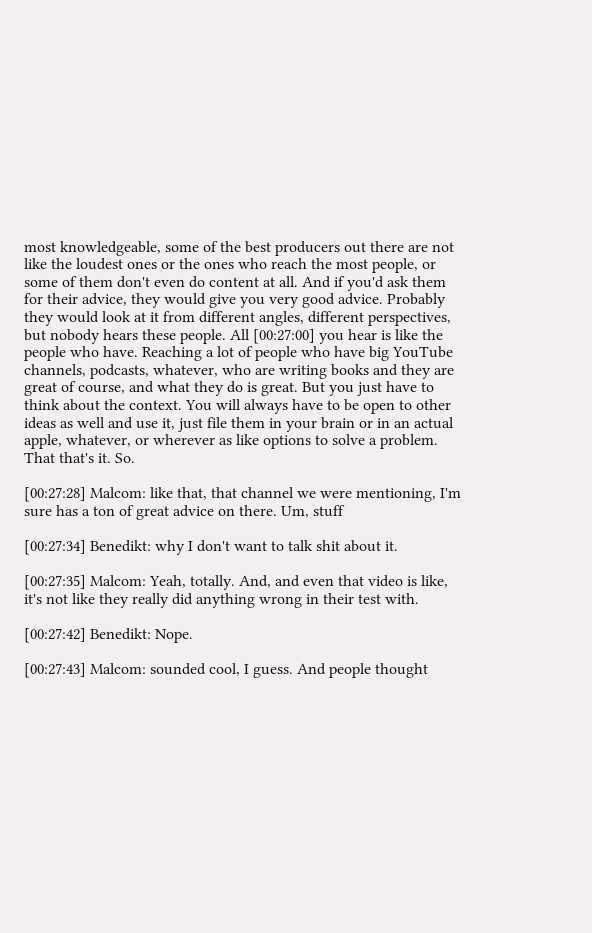most knowledgeable, some of the best producers out there are not like the loudest ones or the ones who reach the most people, or some of them don't even do content at all. And if you'd ask them for their advice, they would give you very good advice. Probably they would look at it from different angles, different perspectives, but nobody hears these people. All [00:27:00] you hear is like the people who have. Reaching a lot of people who have big YouTube channels, podcasts, whatever, who are writing books and they are great of course, and what they do is great. But you just have to think about the context. You will always have to be open to other ideas as well and use it, just file them in your brain or in an actual apple, whatever, or wherever as like options to solve a problem. That that's it. So.

[00:27:28] Malcom: like that, that channel we were mentioning, I'm sure has a ton of great advice on there. Um, stuff

[00:27:34] Benedikt: why I don't want to talk shit about it.

[00:27:35] Malcom: Yeah, totally. And, and even that video is like, it's not like they really did anything wrong in their test with.

[00:27:42] Benedikt: Nope.

[00:27:43] Malcom: sounded cool, I guess. And people thought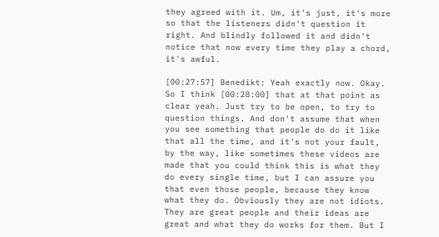they agreed with it. Um, it's just, it's more so that the listeners didn't question it right. And blindly followed it and didn't notice that now every time they play a chord, it's awful.

[00:27:57] Benedikt: Yeah exactly now. Okay. So I think [00:28:00] that at that point as clear yeah. Just try to be open, to try to question things. And don't assume that when you see something that people do do it like that all the time, and it's not your fault, by the way, like sometimes these videos are made that you could think this is what they do every single time, but I can assure you that even those people, because they know what they do. Obviously they are not idiots. They are great people and their ideas are great and what they do works for them. But I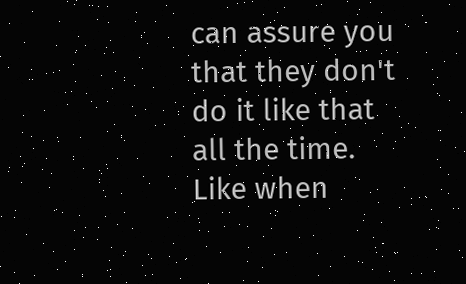can assure you that they don't do it like that all the time. Like when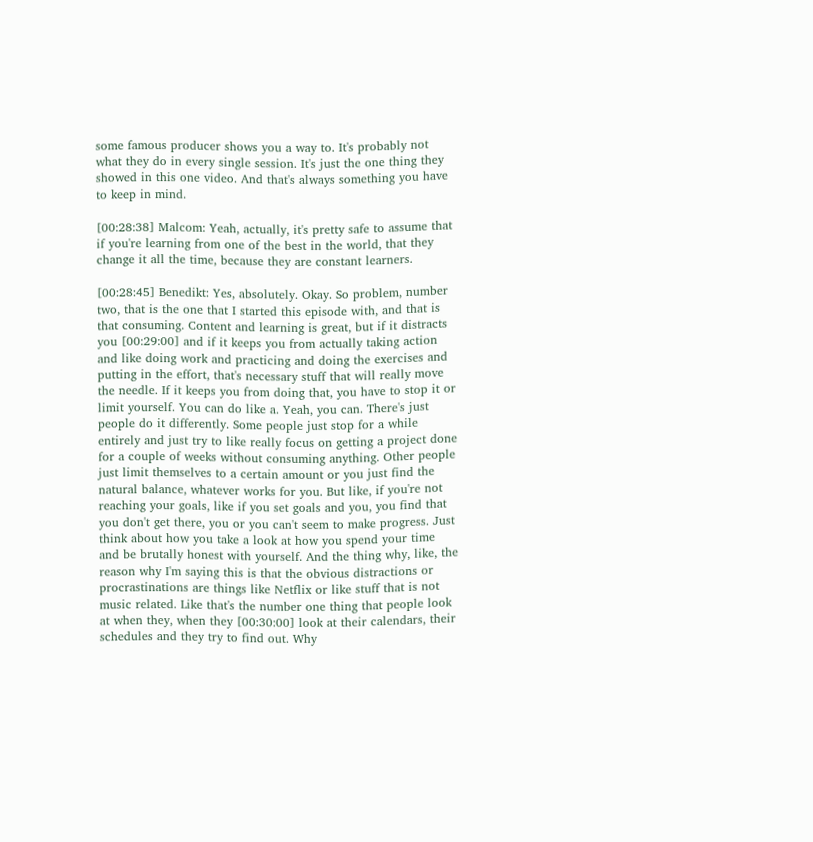some famous producer shows you a way to. It's probably not what they do in every single session. It's just the one thing they showed in this one video. And that's always something you have to keep in mind.

[00:28:38] Malcom: Yeah, actually, it's pretty safe to assume that if you're learning from one of the best in the world, that they change it all the time, because they are constant learners.

[00:28:45] Benedikt: Yes, absolutely. Okay. So problem, number two, that is the one that I started this episode with, and that is that consuming. Content and learning is great, but if it distracts you [00:29:00] and if it keeps you from actually taking action and like doing work and practicing and doing the exercises and putting in the effort, that's necessary stuff that will really move the needle. If it keeps you from doing that, you have to stop it or limit yourself. You can do like a. Yeah, you can. There's just people do it differently. Some people just stop for a while entirely and just try to like really focus on getting a project done for a couple of weeks without consuming anything. Other people just limit themselves to a certain amount or you just find the natural balance, whatever works for you. But like, if you're not reaching your goals, like if you set goals and you, you find that you don't get there, you or you can't seem to make progress. Just think about how you take a look at how you spend your time and be brutally honest with yourself. And the thing why, like, the reason why I'm saying this is that the obvious distractions or procrastinations are things like Netflix or like stuff that is not music related. Like that's the number one thing that people look at when they, when they [00:30:00] look at their calendars, their schedules and they try to find out. Why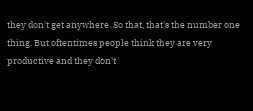they don't get anywhere. So that, that's the number one thing. But oftentimes people think they are very productive and they don't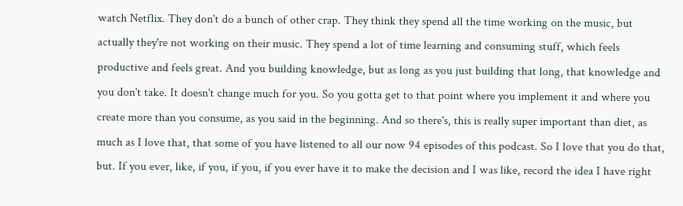watch Netflix. They don't do a bunch of other crap. They think they spend all the time working on the music, but actually they're not working on their music. They spend a lot of time learning and consuming stuff, which feels productive and feels great. And you building knowledge, but as long as you just building that long, that knowledge and you don't take. It doesn't change much for you. So you gotta get to that point where you implement it and where you create more than you consume, as you said in the beginning. And so there's, this is really super important than diet, as much as I love that, that some of you have listened to all our now 94 episodes of this podcast. So I love that you do that, but. If you ever, like, if you, if you, if you ever have it to make the decision and I was like, record the idea I have right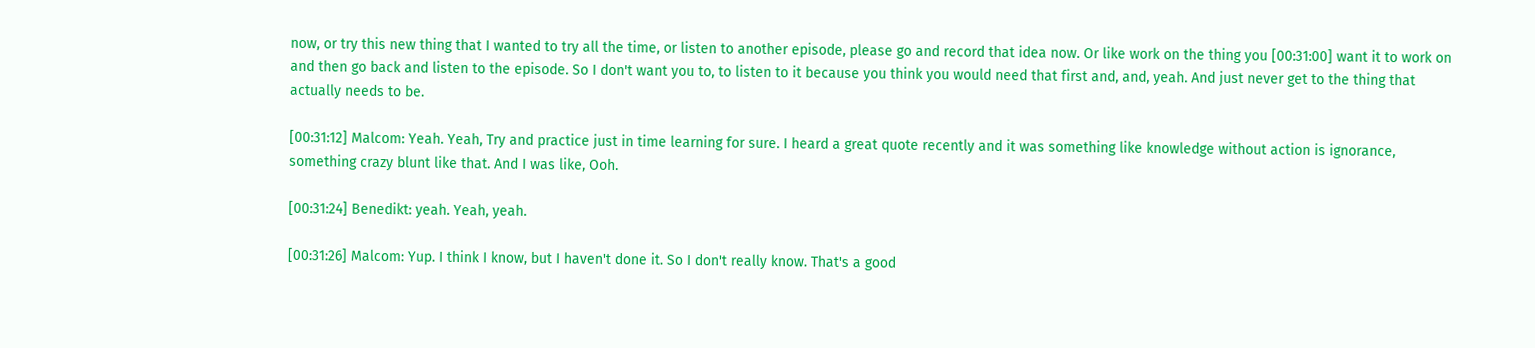now, or try this new thing that I wanted to try all the time, or listen to another episode, please go and record that idea now. Or like work on the thing you [00:31:00] want it to work on and then go back and listen to the episode. So I don't want you to, to listen to it because you think you would need that first and, and, yeah. And just never get to the thing that actually needs to be.

[00:31:12] Malcom: Yeah. Yeah, Try and practice just in time learning for sure. I heard a great quote recently and it was something like knowledge without action is ignorance, something crazy blunt like that. And I was like, Ooh.

[00:31:24] Benedikt: yeah. Yeah, yeah.

[00:31:26] Malcom: Yup. I think I know, but I haven't done it. So I don't really know. That's a good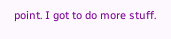point. I got to do more stuff.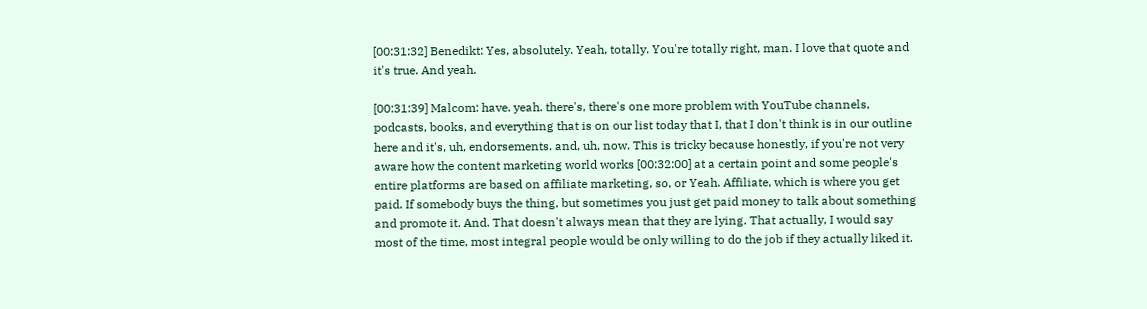[00:31:32] Benedikt: Yes, absolutely. Yeah, totally. You're totally right, man. I love that quote and it's true. And yeah.

[00:31:39] Malcom: have. yeah. there's, there's one more problem with YouTube channels, podcasts, books, and everything that is on our list today that I, that I don't think is in our outline here and it's, uh, endorsements. and, uh, now. This is tricky because honestly, if you're not very aware how the content marketing world works [00:32:00] at a certain point and some people's entire platforms are based on affiliate marketing, so, or Yeah. Affiliate, which is where you get paid. If somebody buys the thing, but sometimes you just get paid money to talk about something and promote it. And. That doesn't always mean that they are lying. That actually, I would say most of the time, most integral people would be only willing to do the job if they actually liked it.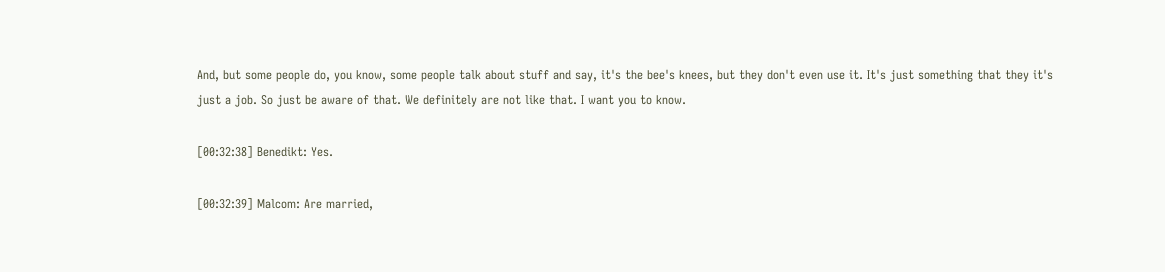And, but some people do, you know, some people talk about stuff and say, it's the bee's knees, but they don't even use it. It's just something that they it's just a job. So just be aware of that. We definitely are not like that. I want you to know.

[00:32:38] Benedikt: Yes.

[00:32:39] Malcom: Are married,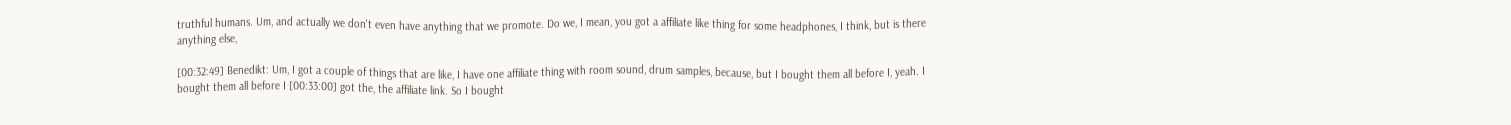truthful humans. Um, and actually we don't even have anything that we promote. Do we, I mean, you got a affiliate like thing for some headphones, I think, but is there anything else,

[00:32:49] Benedikt: Um, I got a couple of things that are like, I have one affiliate thing with room sound, drum samples, because, but I bought them all before I, yeah. I bought them all before I [00:33:00] got the, the affiliate link. So I bought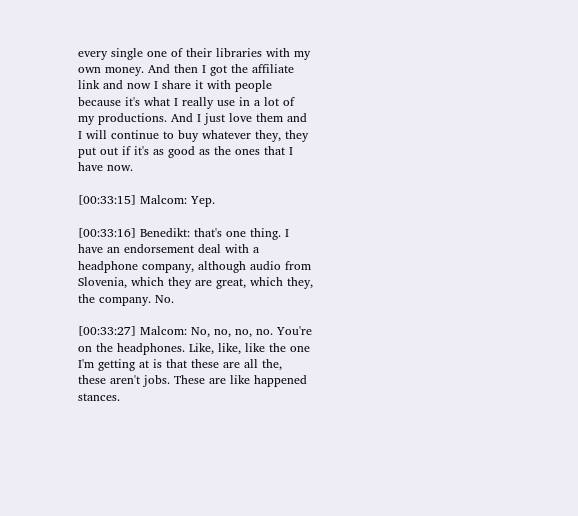every single one of their libraries with my own money. And then I got the affiliate link and now I share it with people because it's what I really use in a lot of my productions. And I just love them and I will continue to buy whatever they, they put out if it's as good as the ones that I have now.

[00:33:15] Malcom: Yep.

[00:33:16] Benedikt: that's one thing. I have an endorsement deal with a headphone company, although audio from Slovenia, which they are great, which they, the company. No.

[00:33:27] Malcom: No, no, no, no. You're on the headphones. Like, like, like the one I'm getting at is that these are all the, these aren't jobs. These are like happened stances.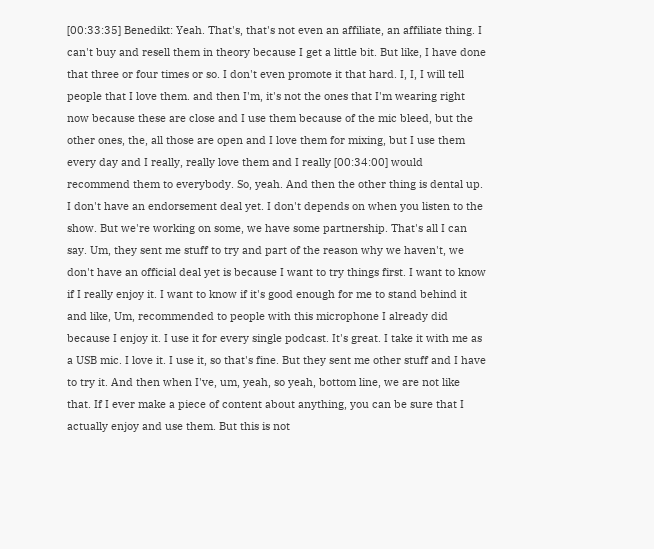[00:33:35] Benedikt: Yeah. That's, that's not even an affiliate, an affiliate thing. I can't buy and resell them in theory because I get a little bit. But like, I have done that three or four times or so. I don't even promote it that hard. I, I, I will tell people that I love them. and then I'm, it's not the ones that I'm wearing right now because these are close and I use them because of the mic bleed, but the other ones, the, all those are open and I love them for mixing, but I use them every day and I really, really love them and I really [00:34:00] would recommend them to everybody. So, yeah. And then the other thing is dental up. I don't have an endorsement deal yet. I don't depends on when you listen to the show. But we're working on some, we have some partnership. That's all I can say. Um, they sent me stuff to try and part of the reason why we haven't, we don't have an official deal yet is because I want to try things first. I want to know if I really enjoy it. I want to know if it's good enough for me to stand behind it and like, Um, recommended to people with this microphone I already did because I enjoy it. I use it for every single podcast. It's great. I take it with me as a USB mic. I love it. I use it, so that's fine. But they sent me other stuff and I have to try it. And then when I've, um, yeah, so yeah, bottom line, we are not like that. If I ever make a piece of content about anything, you can be sure that I actually enjoy and use them. But this is not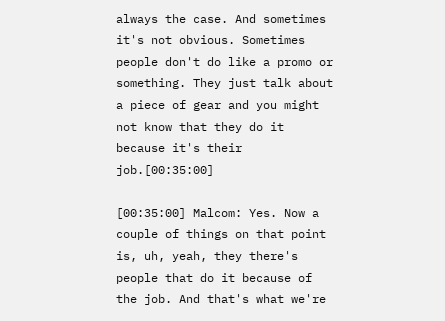always the case. And sometimes it's not obvious. Sometimes people don't do like a promo or something. They just talk about a piece of gear and you might not know that they do it because it's their job.[00:35:00]

[00:35:00] Malcom: Yes. Now a couple of things on that point is, uh, yeah, they there's people that do it because of the job. And that's what we're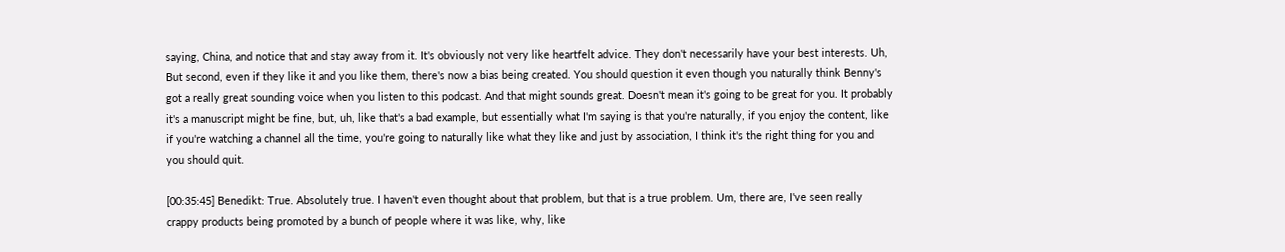saying, China, and notice that and stay away from it. It's obviously not very like heartfelt advice. They don't necessarily have your best interests. Uh, But second, even if they like it and you like them, there's now a bias being created. You should question it even though you naturally think Benny's got a really great sounding voice when you listen to this podcast. And that might sounds great. Doesn't mean it's going to be great for you. It probably it's a manuscript might be fine, but, uh, like that's a bad example, but essentially what I'm saying is that you're naturally, if you enjoy the content, like if you're watching a channel all the time, you're going to naturally like what they like and just by association, I think it's the right thing for you and you should quit.

[00:35:45] Benedikt: True. Absolutely true. I haven't even thought about that problem, but that is a true problem. Um, there are, I've seen really crappy products being promoted by a bunch of people where it was like, why, like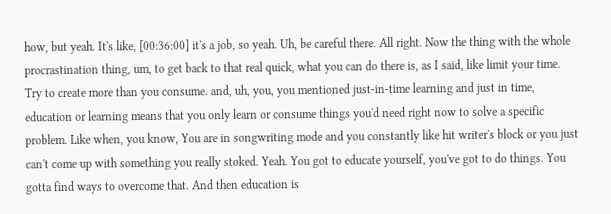how, but yeah. It's like, [00:36:00] it's a job, so yeah. Uh, be careful there. All right. Now the thing with the whole procrastination thing, um, to get back to that real quick, what you can do there is, as I said, like limit your time. Try to create more than you consume. and, uh, you, you mentioned just-in-time learning and just in time, education or learning means that you only learn or consume things you'd need right now to solve a specific problem. Like when, you know, You are in songwriting mode and you constantly like hit writer's block or you just can't come up with something you really stoked. Yeah. You got to educate yourself, you've got to do things. You gotta find ways to overcome that. And then education is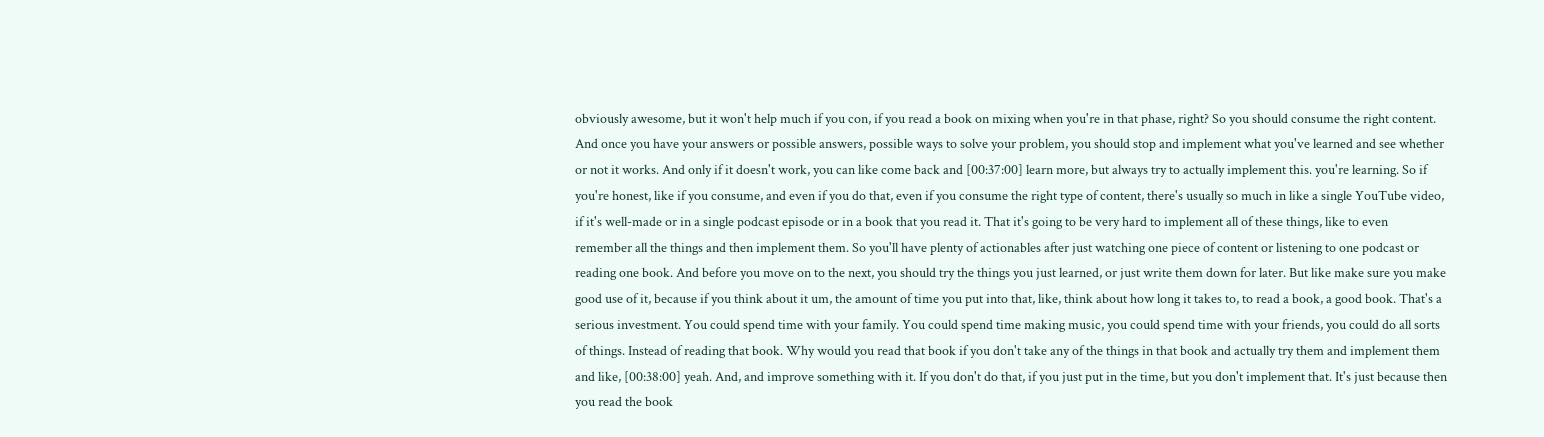obviously awesome, but it won't help much if you con, if you read a book on mixing when you're in that phase, right? So you should consume the right content. And once you have your answers or possible answers, possible ways to solve your problem, you should stop and implement what you've learned and see whether or not it works. And only if it doesn't work, you can like come back and [00:37:00] learn more, but always try to actually implement this. you're learning. So if you're honest, like if you consume, and even if you do that, even if you consume the right type of content, there's usually so much in like a single YouTube video, if it's well-made or in a single podcast episode or in a book that you read it. That it's going to be very hard to implement all of these things, like to even remember all the things and then implement them. So you'll have plenty of actionables after just watching one piece of content or listening to one podcast or reading one book. And before you move on to the next, you should try the things you just learned, or just write them down for later. But like make sure you make good use of it, because if you think about it um, the amount of time you put into that, like, think about how long it takes to, to read a book, a good book. That's a serious investment. You could spend time with your family. You could spend time making music, you could spend time with your friends, you could do all sorts of things. Instead of reading that book. Why would you read that book if you don't take any of the things in that book and actually try them and implement them and like, [00:38:00] yeah. And, and improve something with it. If you don't do that, if you just put in the time, but you don't implement that. It's just because then you read the book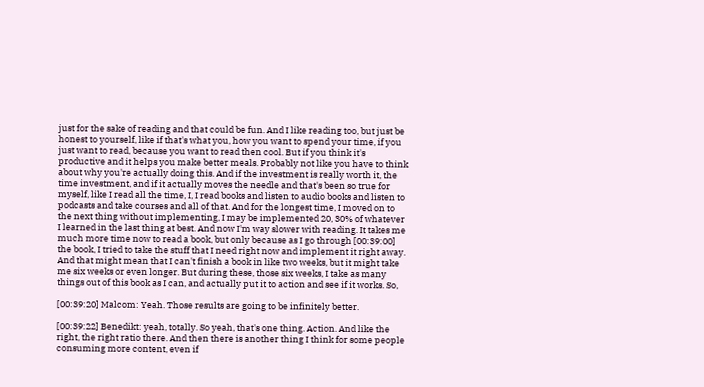just for the sake of reading and that could be fun. And I like reading too, but just be honest to yourself, like if that's what you, how you want to spend your time, if you just want to read, because you want to read then cool. But if you think it's productive and it helps you make better meals. Probably not like you have to think about why you're actually doing this. And if the investment is really worth it, the time investment, and if it actually moves the needle and that's been so true for myself, like I read all the time, I, I read books and listen to audio books and listen to podcasts and take courses and all of that. And for the longest time, I moved on to the next thing without implementing, I may be implemented 20, 30% of whatever I learned in the last thing at best. And now I'm way slower with reading. It takes me much more time now to read a book, but only because as I go through [00:39:00] the book, I tried to take the stuff that I need right now and implement it right away. And that might mean that I can't finish a book in like two weeks, but it might take me six weeks or even longer. But during these, those six weeks, I take as many things out of this book as I can, and actually put it to action and see if it works. So,

[00:39:20] Malcom: Yeah. Those results are going to be infinitely better.

[00:39:22] Benedikt: yeah, totally. So yeah, that's one thing. Action. And like the right, the right ratio there. And then there is another thing I think for some people consuming more content, even if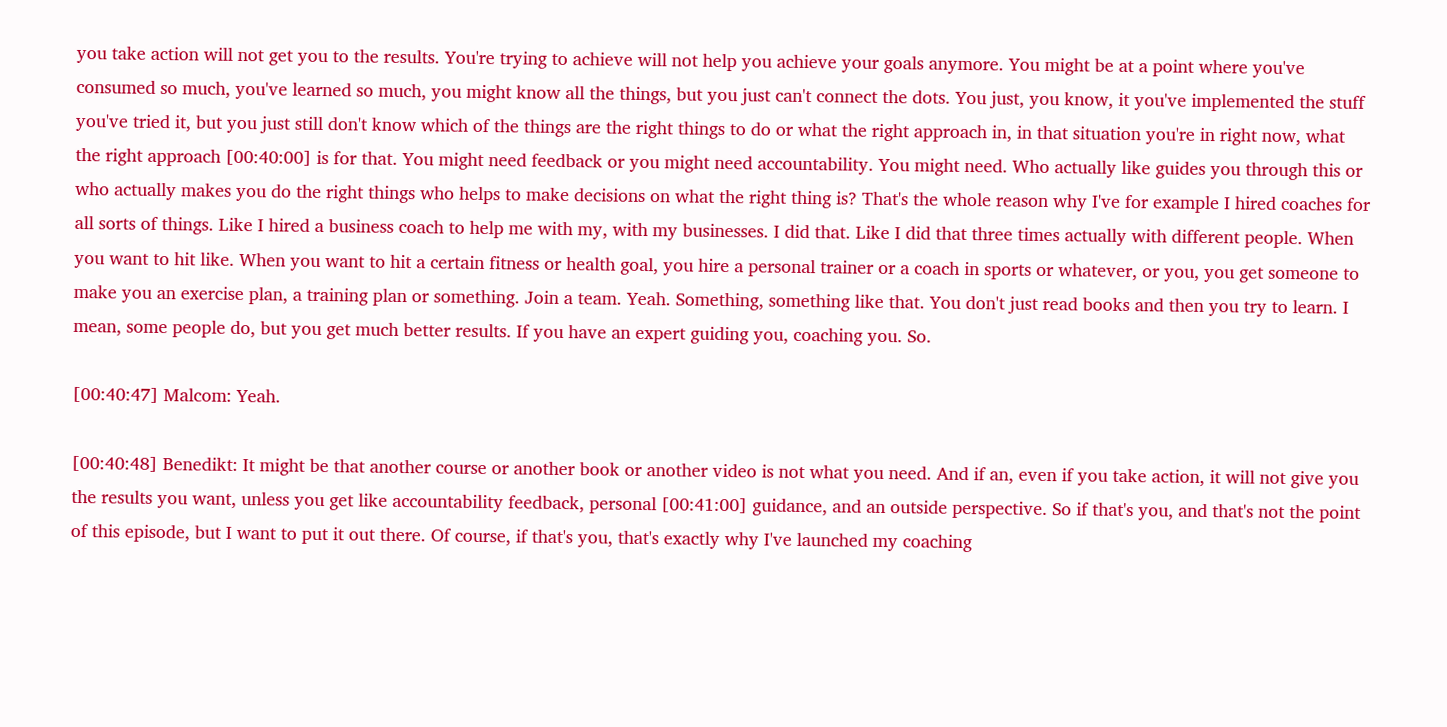you take action will not get you to the results. You're trying to achieve will not help you achieve your goals anymore. You might be at a point where you've consumed so much, you've learned so much, you might know all the things, but you just can't connect the dots. You just, you know, it you've implemented the stuff you've tried it, but you just still don't know which of the things are the right things to do or what the right approach in, in that situation you're in right now, what the right approach [00:40:00] is for that. You might need feedback or you might need accountability. You might need. Who actually like guides you through this or who actually makes you do the right things who helps to make decisions on what the right thing is? That's the whole reason why I've for example I hired coaches for all sorts of things. Like I hired a business coach to help me with my, with my businesses. I did that. Like I did that three times actually with different people. When you want to hit like. When you want to hit a certain fitness or health goal, you hire a personal trainer or a coach in sports or whatever, or you, you get someone to make you an exercise plan, a training plan or something. Join a team. Yeah. Something, something like that. You don't just read books and then you try to learn. I mean, some people do, but you get much better results. If you have an expert guiding you, coaching you. So.

[00:40:47] Malcom: Yeah.

[00:40:48] Benedikt: It might be that another course or another book or another video is not what you need. And if an, even if you take action, it will not give you the results you want, unless you get like accountability feedback, personal [00:41:00] guidance, and an outside perspective. So if that's you, and that's not the point of this episode, but I want to put it out there. Of course, if that's you, that's exactly why I've launched my coaching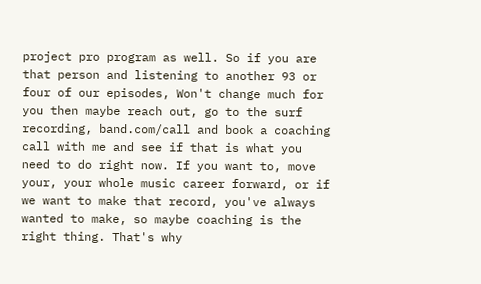project pro program as well. So if you are that person and listening to another 93 or four of our episodes, Won't change much for you then maybe reach out, go to the surf recording, band.com/call and book a coaching call with me and see if that is what you need to do right now. If you want to, move your, your whole music career forward, or if we want to make that record, you've always wanted to make, so maybe coaching is the right thing. That's why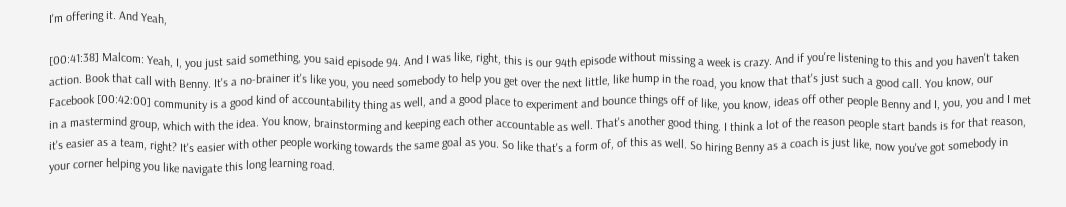I'm offering it. And Yeah,

[00:41:38] Malcom: Yeah, I, you just said something, you said episode 94. And I was like, right, this is our 94th episode without missing a week is crazy. And if you're listening to this and you haven't taken action. Book that call with Benny. It's a no-brainer it's like you, you need somebody to help you get over the next little, like hump in the road, you know that that's just such a good call. You know, our Facebook [00:42:00] community is a good kind of accountability thing as well, and a good place to experiment and bounce things off of like, you know, ideas off other people Benny and I, you, you and I met in a mastermind group, which with the idea. You know, brainstorming and keeping each other accountable as well. That's another good thing. I think a lot of the reason people start bands is for that reason, it's easier as a team, right? It's easier with other people working towards the same goal as you. So like that's a form of, of this as well. So hiring Benny as a coach is just like, now you've got somebody in your corner helping you like navigate this long learning road.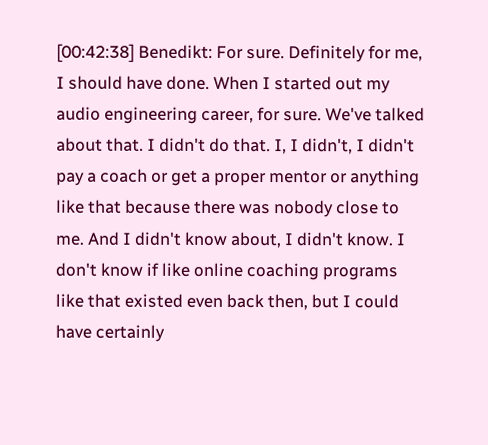[00:42:38] Benedikt: For sure. Definitely for me, I should have done. When I started out my audio engineering career, for sure. We've talked about that. I didn't do that. I, I didn't, I didn't pay a coach or get a proper mentor or anything like that because there was nobody close to me. And I didn't know about, I didn't know. I don't know if like online coaching programs like that existed even back then, but I could have certainly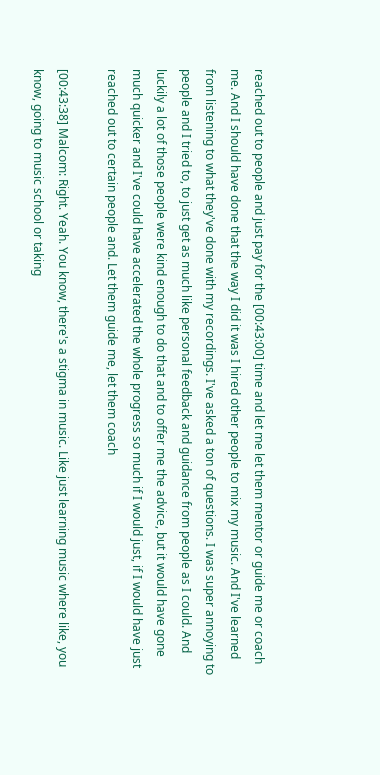reached out to people and just pay for the [00:43:00] time and let me let them mentor or guide me or coach me. And I should have done that the way I did it was I hired other people to mix my music. And I've learned from listening to what they've done with my recordings. I've asked a ton of questions. I was super annoying to people and I tried to, to just get as much like personal feedback and guidance from people as I could. And luckily a lot of those people were kind enough to do that and to offer me the advice, but it would have gone much quicker and I've could have accelerated the whole progress so much if I would just, if I would have just reached out to certain people and. Let them guide me, let them coach

[00:43:38] Malcom: Right. Yeah. You know, there's a stigma in music. Like just learning music where like, you know, going to music school or taking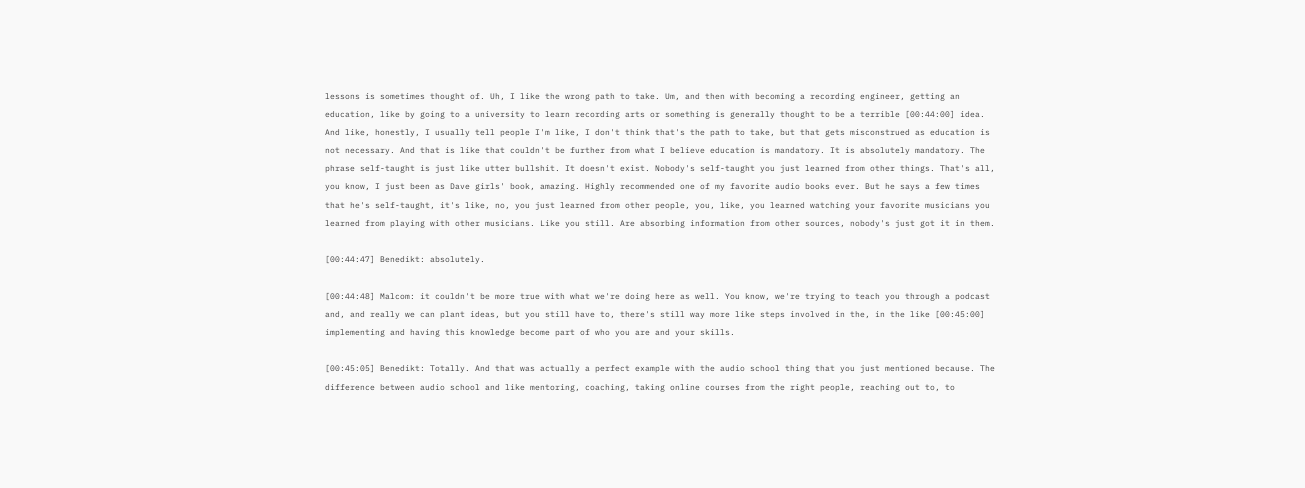lessons is sometimes thought of. Uh, I like the wrong path to take. Um, and then with becoming a recording engineer, getting an education, like by going to a university to learn recording arts or something is generally thought to be a terrible [00:44:00] idea. And like, honestly, I usually tell people I'm like, I don't think that's the path to take, but that gets misconstrued as education is not necessary. And that is like that couldn't be further from what I believe education is mandatory. It is absolutely mandatory. The phrase self-taught is just like utter bullshit. It doesn't exist. Nobody's self-taught you just learned from other things. That's all, you know, I just been as Dave girls' book, amazing. Highly recommended one of my favorite audio books ever. But he says a few times that he's self-taught, it's like, no, you just learned from other people, you, like, you learned watching your favorite musicians you learned from playing with other musicians. Like you still. Are absorbing information from other sources, nobody's just got it in them.

[00:44:47] Benedikt: absolutely.

[00:44:48] Malcom: it couldn't be more true with what we're doing here as well. You know, we're trying to teach you through a podcast and, and really we can plant ideas, but you still have to, there's still way more like steps involved in the, in the like [00:45:00] implementing and having this knowledge become part of who you are and your skills.

[00:45:05] Benedikt: Totally. And that was actually a perfect example with the audio school thing that you just mentioned because. The difference between audio school and like mentoring, coaching, taking online courses from the right people, reaching out to, to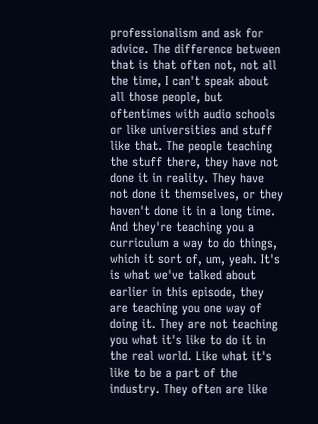professionalism and ask for advice. The difference between that is that often not, not all the time, I can't speak about all those people, but oftentimes with audio schools or like universities and stuff like that. The people teaching the stuff there, they have not done it in reality. They have not done it themselves, or they haven't done it in a long time. And they're teaching you a curriculum a way to do things, which it sort of, um, yeah. It's is what we've talked about earlier in this episode, they are teaching you one way of doing it. They are not teaching you what it's like to do it in the real world. Like what it's like to be a part of the industry. They often are like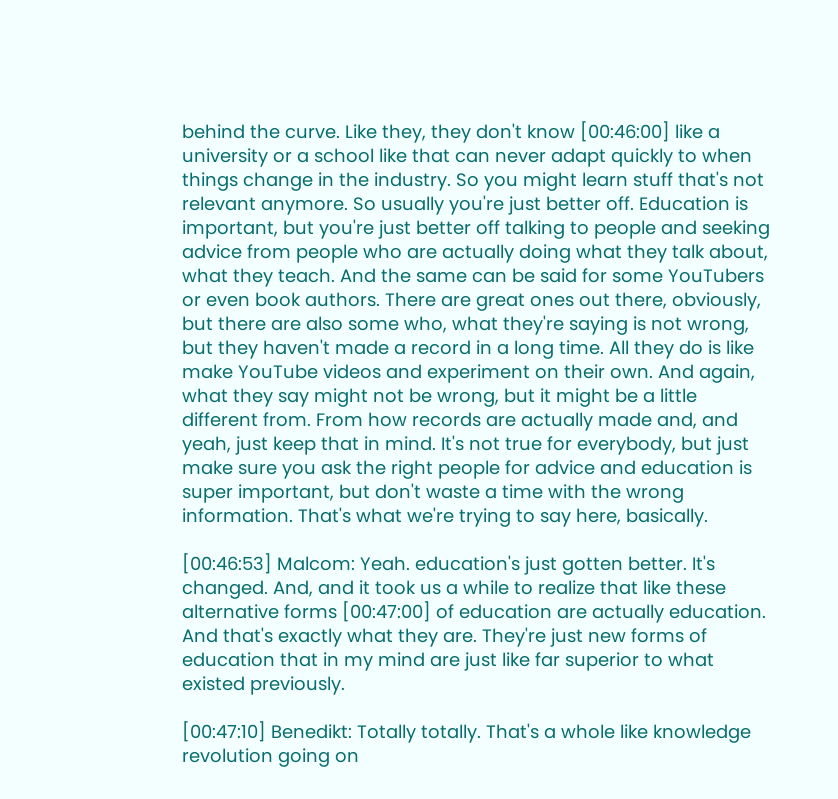behind the curve. Like they, they don't know [00:46:00] like a university or a school like that can never adapt quickly to when things change in the industry. So you might learn stuff that's not relevant anymore. So usually you're just better off. Education is important, but you're just better off talking to people and seeking advice from people who are actually doing what they talk about, what they teach. And the same can be said for some YouTubers or even book authors. There are great ones out there, obviously, but there are also some who, what they're saying is not wrong, but they haven't made a record in a long time. All they do is like make YouTube videos and experiment on their own. And again, what they say might not be wrong, but it might be a little different from. From how records are actually made and, and yeah, just keep that in mind. It's not true for everybody, but just make sure you ask the right people for advice and education is super important, but don't waste a time with the wrong information. That's what we're trying to say here, basically.

[00:46:53] Malcom: Yeah. education's just gotten better. It's changed. And, and it took us a while to realize that like these alternative forms [00:47:00] of education are actually education. And that's exactly what they are. They're just new forms of education that in my mind are just like far superior to what existed previously.

[00:47:10] Benedikt: Totally totally. That's a whole like knowledge revolution going on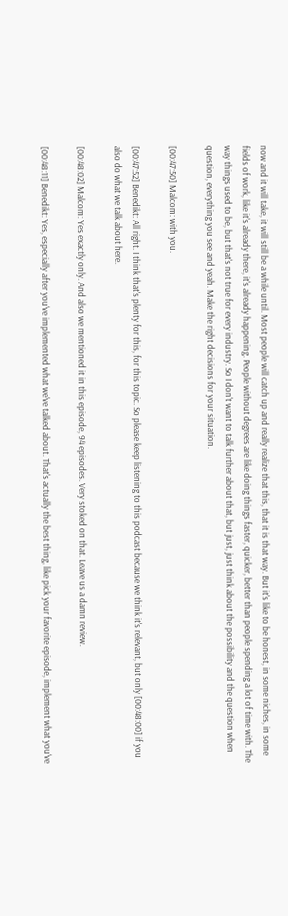now and it will take, it will still be a while until. Most people will catch up and really realize that this, that it is that way. But it's like to be honest, in some niches, in some fields of work, like it's already there, it's already happening. People without degrees are like doing things faster, quicker, better than people spending a lot of time with. The way things used to be, but that's not true for every industry. So I don't want to talk further about that, but just, just think about the possibility and the question when question, everything you see and yeah. Make the right decisions for your situation.

[00:47:50] Malcom: with you.

[00:47:52] Benedikt: All right. I think that's plenty for this, for this topic. So please keep listening to this podcast because we think it's relevant, but only [00:48:00] if you also do what we talk about here.

[00:48:02] Malcom: Yes exactly only. And also we mentioned it in this episode, 94 episodes. Very stoked on that. Leave us a damn review.

[00:48:11] Benedikt: Yes, especially after you've implemented what we've talked about. That's actually the best thing, like pick your favorite episode, implement what you've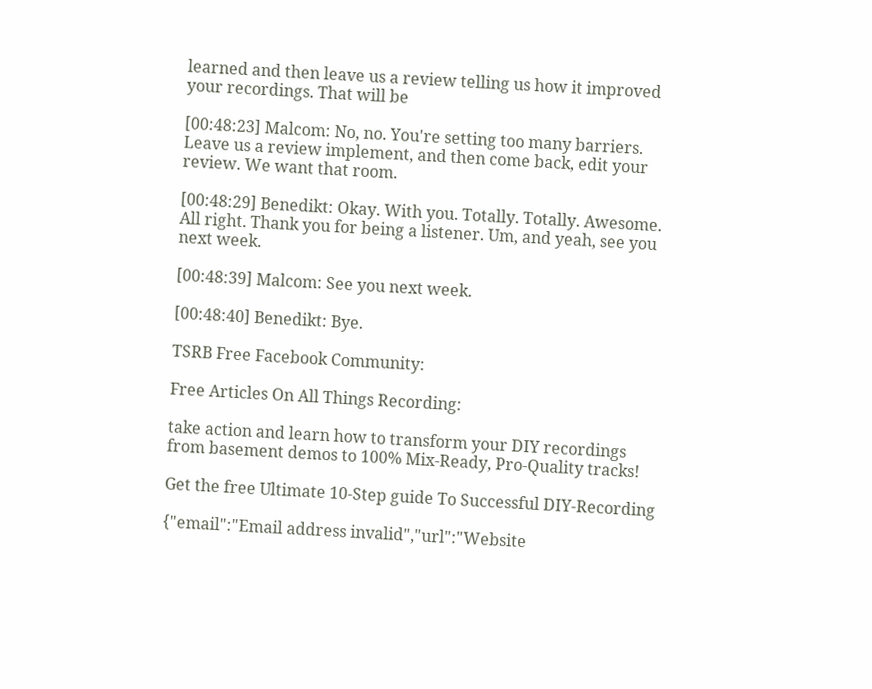learned and then leave us a review telling us how it improved your recordings. That will be

[00:48:23] Malcom: No, no. You're setting too many barriers. Leave us a review implement, and then come back, edit your review. We want that room.

[00:48:29] Benedikt: Okay. With you. Totally. Totally. Awesome. All right. Thank you for being a listener. Um, and yeah, see you next week.

[00:48:39] Malcom: See you next week.

[00:48:40] Benedikt: Bye.

TSRB Free Facebook Community:

Free Articles On All Things Recording:

take action and learn how to transform your DIY recordings from basement demos to 100% Mix-Ready, Pro-Quality tracks!

Get the free Ultimate 10-Step guide To Successful DIY-Recording

{"email":"Email address invalid","url":"Website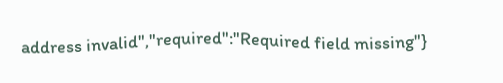address invalid","required":"Required field missing"}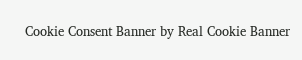Cookie Consent Banner by Real Cookie Banner